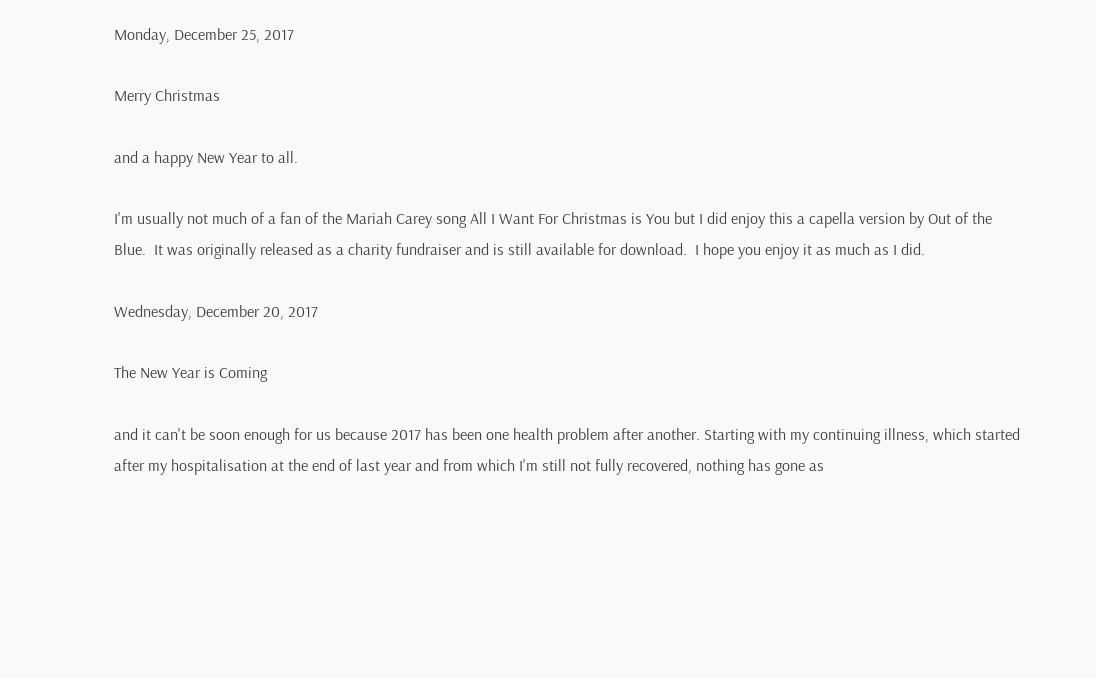Monday, December 25, 2017

Merry Christmas

and a happy New Year to all.

I'm usually not much of a fan of the Mariah Carey song All I Want For Christmas is You but I did enjoy this a capella version by Out of the Blue.  It was originally released as a charity fundraiser and is still available for download.  I hope you enjoy it as much as I did.

Wednesday, December 20, 2017

The New Year is Coming

and it can't be soon enough for us because 2017 has been one health problem after another. Starting with my continuing illness, which started after my hospitalisation at the end of last year and from which I'm still not fully recovered, nothing has gone as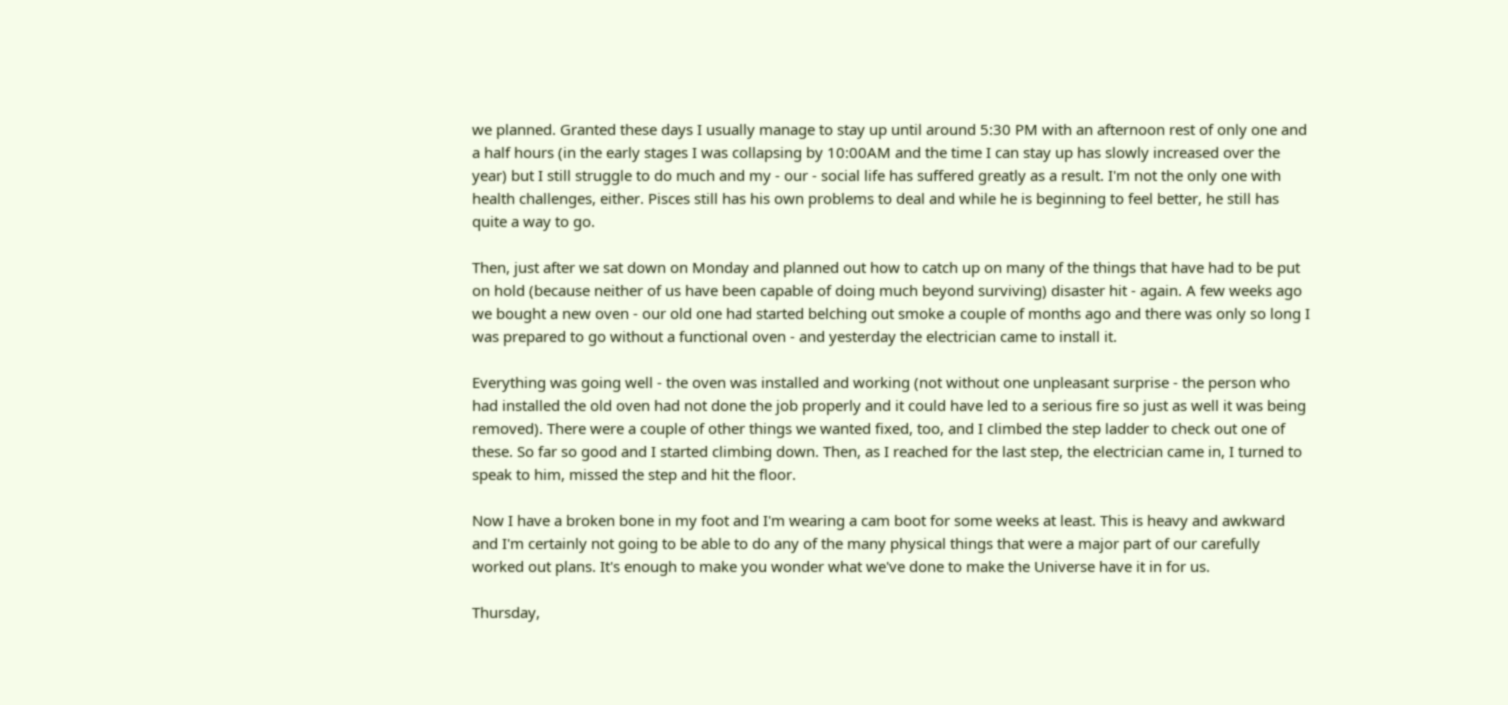we planned. Granted these days I usually manage to stay up until around 5:30 PM with an afternoon rest of only one and a half hours (in the early stages I was collapsing by 10:00AM and the time I can stay up has slowly increased over the year) but I still struggle to do much and my - our - social life has suffered greatly as a result. I'm not the only one with health challenges, either. Pisces still has his own problems to deal and while he is beginning to feel better, he still has quite a way to go.

Then, just after we sat down on Monday and planned out how to catch up on many of the things that have had to be put on hold (because neither of us have been capable of doing much beyond surviving) disaster hit - again. A few weeks ago we bought a new oven - our old one had started belching out smoke a couple of months ago and there was only so long I was prepared to go without a functional oven - and yesterday the electrician came to install it.

Everything was going well - the oven was installed and working (not without one unpleasant surprise - the person who had installed the old oven had not done the job properly and it could have led to a serious fire so just as well it was being removed). There were a couple of other things we wanted fixed, too, and I climbed the step ladder to check out one of these. So far so good and I started climbing down. Then, as I reached for the last step, the electrician came in, I turned to speak to him, missed the step and hit the floor.

Now I have a broken bone in my foot and I'm wearing a cam boot for some weeks at least. This is heavy and awkward and I'm certainly not going to be able to do any of the many physical things that were a major part of our carefully worked out plans. It's enough to make you wonder what we've done to make the Universe have it in for us.

Thursday,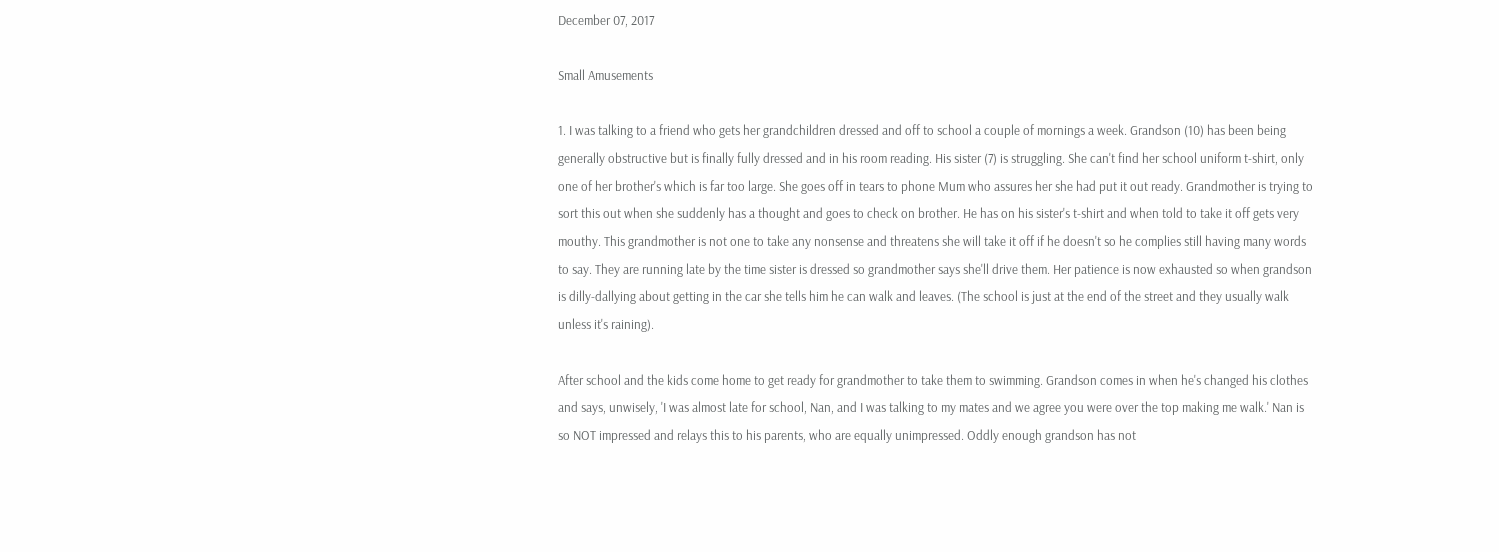December 07, 2017

Small Amusements

1. I was talking to a friend who gets her grandchildren dressed and off to school a couple of mornings a week. Grandson (10) has been being generally obstructive but is finally fully dressed and in his room reading. His sister (7) is struggling. She can't find her school uniform t-shirt, only one of her brother's which is far too large. She goes off in tears to phone Mum who assures her she had put it out ready. Grandmother is trying to sort this out when she suddenly has a thought and goes to check on brother. He has on his sister's t-shirt and when told to take it off gets very mouthy. This grandmother is not one to take any nonsense and threatens she will take it off if he doesn't so he complies still having many words to say. They are running late by the time sister is dressed so grandmother says she'll drive them. Her patience is now exhausted so when grandson is dilly-dallying about getting in the car she tells him he can walk and leaves. (The school is just at the end of the street and they usually walk unless it's raining).

After school and the kids come home to get ready for grandmother to take them to swimming. Grandson comes in when he's changed his clothes and says, unwisely, 'I was almost late for school, Nan, and I was talking to my mates and we agree you were over the top making me walk.' Nan is so NOT impressed and relays this to his parents, who are equally unimpressed. Oddly enough grandson has not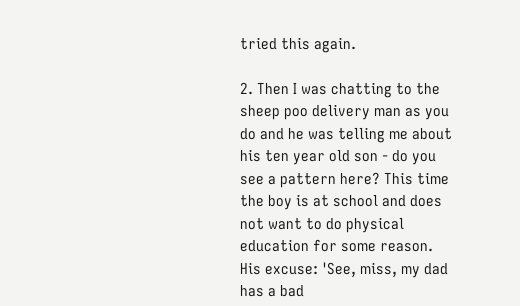tried this again.

2. Then I was chatting to the sheep poo delivery man as you do and he was telling me about his ten year old son - do you see a pattern here? This time the boy is at school and does not want to do physical education for some reason. His excuse: 'See, miss, my dad has a bad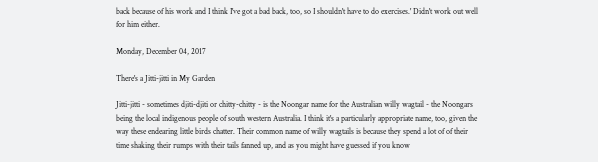back because of his work and I think I've got a bad back, too, so I shouldn't have to do exercises.' Didn't work out well for him either.

Monday, December 04, 2017

There's a Jitti-jitti in My Garden

Jitti-jitti - sometimes djiti-djiti or chitty-chitty - is the Noongar name for the Australian willy wagtail - the Noongars being the local indigenous people of south western Australia. I think it's a particularly appropriate name, too, given the way these endearing little birds chatter. Their common name of willy wagtails is because they spend a lot of of their time shaking their rumps with their tails fanned up, and as you might have guessed if you know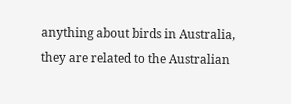anything about birds in Australia, they are related to the Australian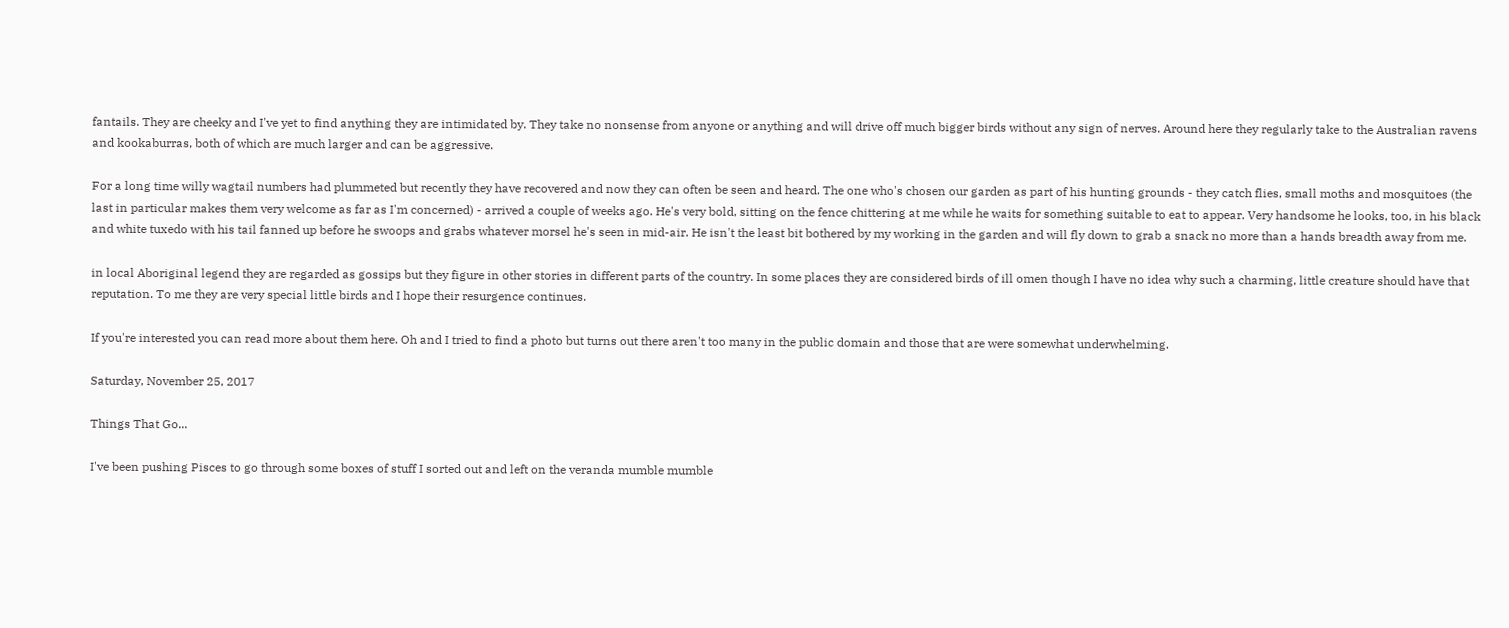fantails. They are cheeky and I've yet to find anything they are intimidated by. They take no nonsense from anyone or anything and will drive off much bigger birds without any sign of nerves. Around here they regularly take to the Australian ravens and kookaburras, both of which are much larger and can be aggressive.

For a long time willy wagtail numbers had plummeted but recently they have recovered and now they can often be seen and heard. The one who's chosen our garden as part of his hunting grounds - they catch flies, small moths and mosquitoes (the last in particular makes them very welcome as far as I'm concerned) - arrived a couple of weeks ago. He's very bold, sitting on the fence chittering at me while he waits for something suitable to eat to appear. Very handsome he looks, too, in his black and white tuxedo with his tail fanned up before he swoops and grabs whatever morsel he's seen in mid-air. He isn't the least bit bothered by my working in the garden and will fly down to grab a snack no more than a hands breadth away from me.

in local Aboriginal legend they are regarded as gossips but they figure in other stories in different parts of the country. In some places they are considered birds of ill omen though I have no idea why such a charming, little creature should have that reputation. To me they are very special little birds and I hope their resurgence continues.

If you're interested you can read more about them here. Oh and I tried to find a photo but turns out there aren't too many in the public domain and those that are were somewhat underwhelming.

Saturday, November 25, 2017

Things That Go...

I've been pushing Pisces to go through some boxes of stuff I sorted out and left on the veranda mumble mumble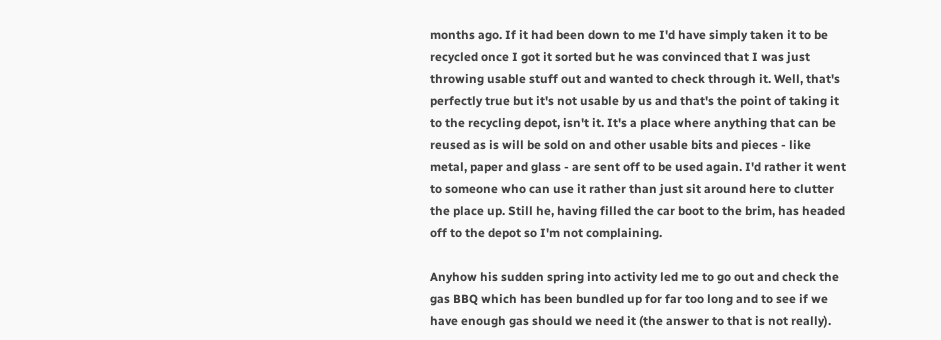months ago. If it had been down to me I'd have simply taken it to be recycled once I got it sorted but he was convinced that I was just throwing usable stuff out and wanted to check through it. Well, that's perfectly true but it's not usable by us and that's the point of taking it to the recycling depot, isn't it. It's a place where anything that can be reused as is will be sold on and other usable bits and pieces - like metal, paper and glass - are sent off to be used again. I'd rather it went to someone who can use it rather than just sit around here to clutter the place up. Still he, having filled the car boot to the brim, has headed off to the depot so I'm not complaining.

Anyhow his sudden spring into activity led me to go out and check the gas BBQ which has been bundled up for far too long and to see if we have enough gas should we need it (the answer to that is not really).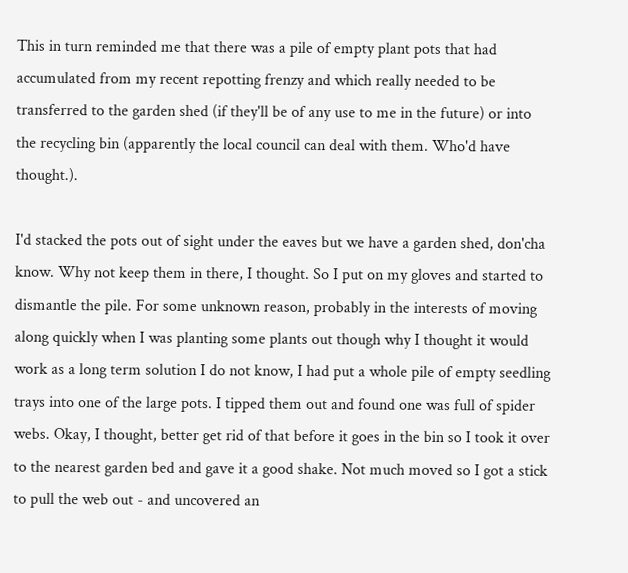This in turn reminded me that there was a pile of empty plant pots that had accumulated from my recent repotting frenzy and which really needed to be transferred to the garden shed (if they'll be of any use to me in the future) or into the recycling bin (apparently the local council can deal with them. Who'd have thought.).

I'd stacked the pots out of sight under the eaves but we have a garden shed, don'cha know. Why not keep them in there, I thought. So I put on my gloves and started to dismantle the pile. For some unknown reason, probably in the interests of moving along quickly when I was planting some plants out though why I thought it would work as a long term solution I do not know, I had put a whole pile of empty seedling trays into one of the large pots. I tipped them out and found one was full of spider webs. Okay, I thought, better get rid of that before it goes in the bin so I took it over to the nearest garden bed and gave it a good shake. Not much moved so I got a stick to pull the web out - and uncovered an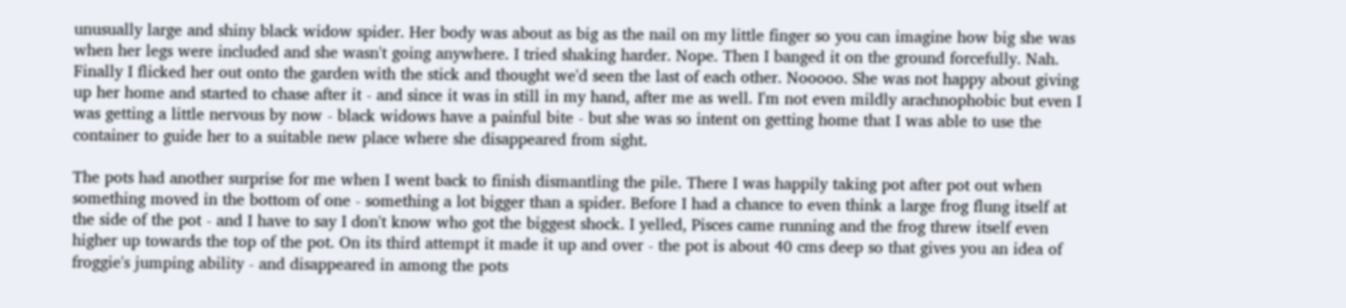unusually large and shiny black widow spider. Her body was about as big as the nail on my little finger so you can imagine how big she was when her legs were included and she wasn't going anywhere. I tried shaking harder. Nope. Then I banged it on the ground forcefully. Nah. Finally I flicked her out onto the garden with the stick and thought we'd seen the last of each other. Nooooo. She was not happy about giving up her home and started to chase after it - and since it was in still in my hand, after me as well. I'm not even mildly arachnophobic but even I was getting a little nervous by now - black widows have a painful bite - but she was so intent on getting home that I was able to use the container to guide her to a suitable new place where she disappeared from sight.

The pots had another surprise for me when I went back to finish dismantling the pile. There I was happily taking pot after pot out when something moved in the bottom of one - something a lot bigger than a spider. Before I had a chance to even think a large frog flung itself at the side of the pot - and I have to say I don't know who got the biggest shock. I yelled, Pisces came running and the frog threw itself even higher up towards the top of the pot. On its third attempt it made it up and over - the pot is about 40 cms deep so that gives you an idea of froggie's jumping ability - and disappeared in among the pots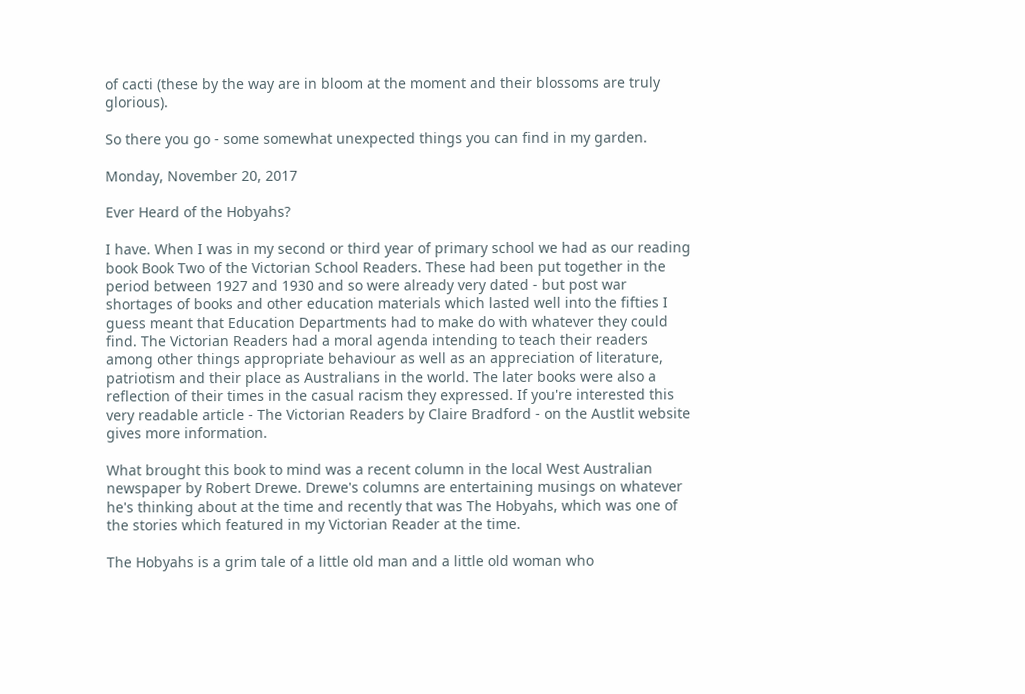of cacti (these by the way are in bloom at the moment and their blossoms are truly glorious).

So there you go - some somewhat unexpected things you can find in my garden.

Monday, November 20, 2017

Ever Heard of the Hobyahs?

I have. When I was in my second or third year of primary school we had as our reading book Book Two of the Victorian School Readers. These had been put together in the period between 1927 and 1930 and so were already very dated - but post war shortages of books and other education materials which lasted well into the fifties I guess meant that Education Departments had to make do with whatever they could find. The Victorian Readers had a moral agenda intending to teach their readers among other things appropriate behaviour as well as an appreciation of literature, patriotism and their place as Australians in the world. The later books were also a reflection of their times in the casual racism they expressed. If you're interested this very readable article - The Victorian Readers by Claire Bradford - on the Austlit website gives more information.

What brought this book to mind was a recent column in the local West Australian newspaper by Robert Drewe. Drewe's columns are entertaining musings on whatever he's thinking about at the time and recently that was The Hobyahs, which was one of the stories which featured in my Victorian Reader at the time.

The Hobyahs is a grim tale of a little old man and a little old woman who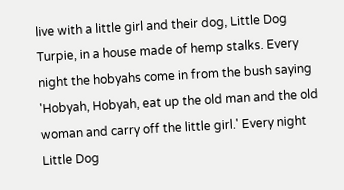live with a little girl and their dog, Little Dog Turpie, in a house made of hemp stalks. Every night the hobyahs come in from the bush saying 'Hobyah, Hobyah, eat up the old man and the old woman and carry off the little girl.' Every night Little Dog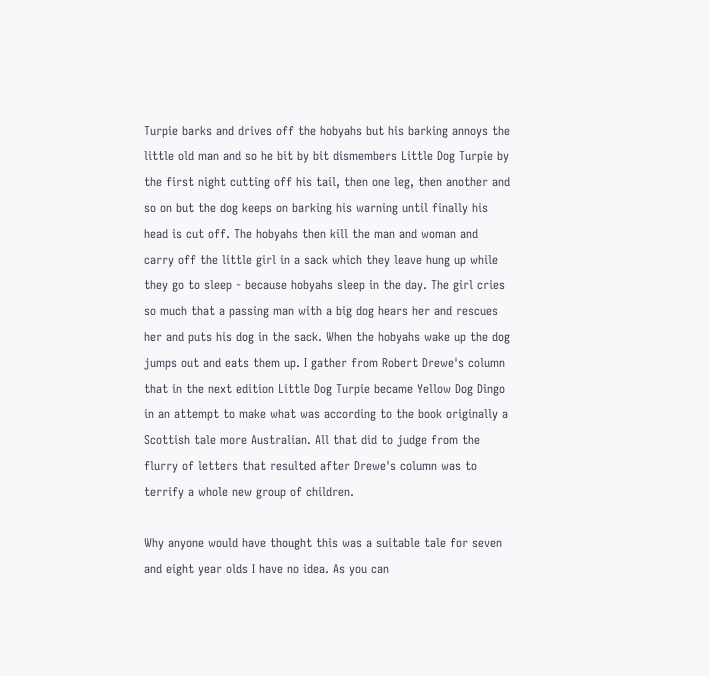Turpie barks and drives off the hobyahs but his barking annoys the little old man and so he bit by bit dismembers Little Dog Turpie by the first night cutting off his tail, then one leg, then another and so on but the dog keeps on barking his warning until finally his head is cut off. The hobyahs then kill the man and woman and carry off the little girl in a sack which they leave hung up while they go to sleep - because hobyahs sleep in the day. The girl cries so much that a passing man with a big dog hears her and rescues her and puts his dog in the sack. When the hobyahs wake up the dog jumps out and eats them up. I gather from Robert Drewe's column that in the next edition Little Dog Turpie became Yellow Dog Dingo in an attempt to make what was according to the book originally a Scottish tale more Australian. All that did to judge from the flurry of letters that resulted after Drewe's column was to terrify a whole new group of children.

Why anyone would have thought this was a suitable tale for seven and eight year olds I have no idea. As you can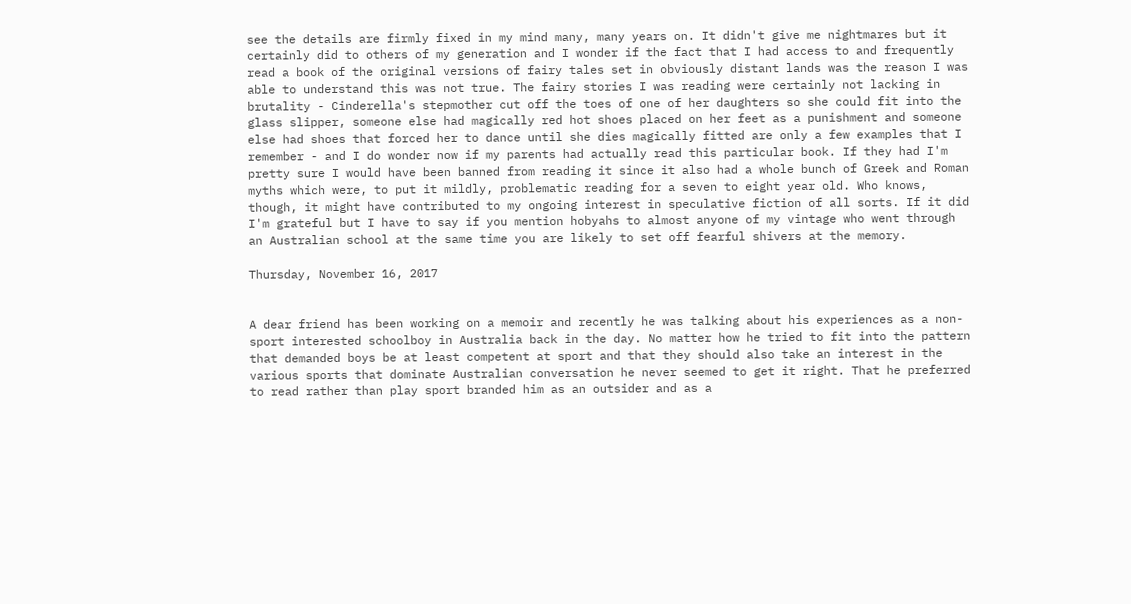see the details are firmly fixed in my mind many, many years on. It didn't give me nightmares but it certainly did to others of my generation and I wonder if the fact that I had access to and frequently read a book of the original versions of fairy tales set in obviously distant lands was the reason I was able to understand this was not true. The fairy stories I was reading were certainly not lacking in brutality - Cinderella's stepmother cut off the toes of one of her daughters so she could fit into the glass slipper, someone else had magically red hot shoes placed on her feet as a punishment and someone else had shoes that forced her to dance until she dies magically fitted are only a few examples that I remember - and I do wonder now if my parents had actually read this particular book. If they had I'm pretty sure I would have been banned from reading it since it also had a whole bunch of Greek and Roman myths which were, to put it mildly, problematic reading for a seven to eight year old. Who knows, though, it might have contributed to my ongoing interest in speculative fiction of all sorts. If it did I'm grateful but I have to say if you mention hobyahs to almost anyone of my vintage who went through an Australian school at the same time you are likely to set off fearful shivers at the memory.

Thursday, November 16, 2017


A dear friend has been working on a memoir and recently he was talking about his experiences as a non-sport interested schoolboy in Australia back in the day. No matter how he tried to fit into the pattern that demanded boys be at least competent at sport and that they should also take an interest in the various sports that dominate Australian conversation he never seemed to get it right. That he preferred to read rather than play sport branded him as an outsider and as a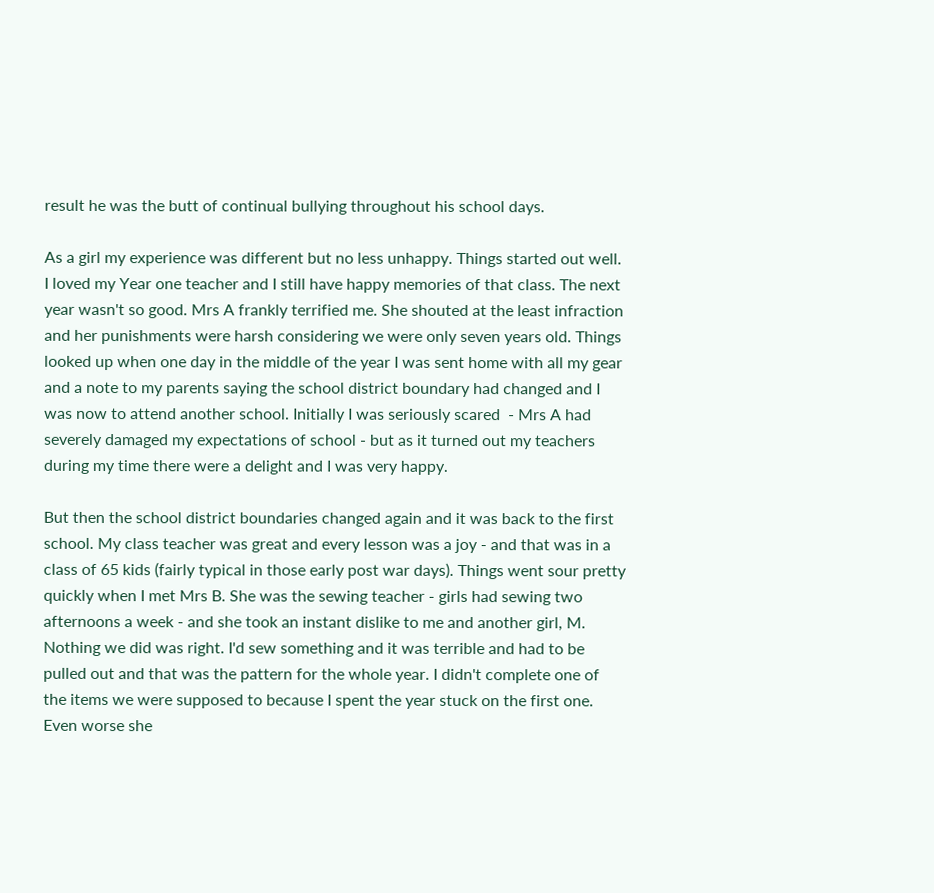result he was the butt of continual bullying throughout his school days.

As a girl my experience was different but no less unhappy. Things started out well. I loved my Year one teacher and I still have happy memories of that class. The next year wasn't so good. Mrs A frankly terrified me. She shouted at the least infraction and her punishments were harsh considering we were only seven years old. Things looked up when one day in the middle of the year I was sent home with all my gear and a note to my parents saying the school district boundary had changed and I was now to attend another school. Initially I was seriously scared  - Mrs A had severely damaged my expectations of school - but as it turned out my teachers during my time there were a delight and I was very happy.

But then the school district boundaries changed again and it was back to the first school. My class teacher was great and every lesson was a joy - and that was in a class of 65 kids (fairly typical in those early post war days). Things went sour pretty quickly when I met Mrs B. She was the sewing teacher - girls had sewing two afternoons a week - and she took an instant dislike to me and another girl, M. Nothing we did was right. I'd sew something and it was terrible and had to be pulled out and that was the pattern for the whole year. I didn't complete one of the items we were supposed to because I spent the year stuck on the first one. Even worse she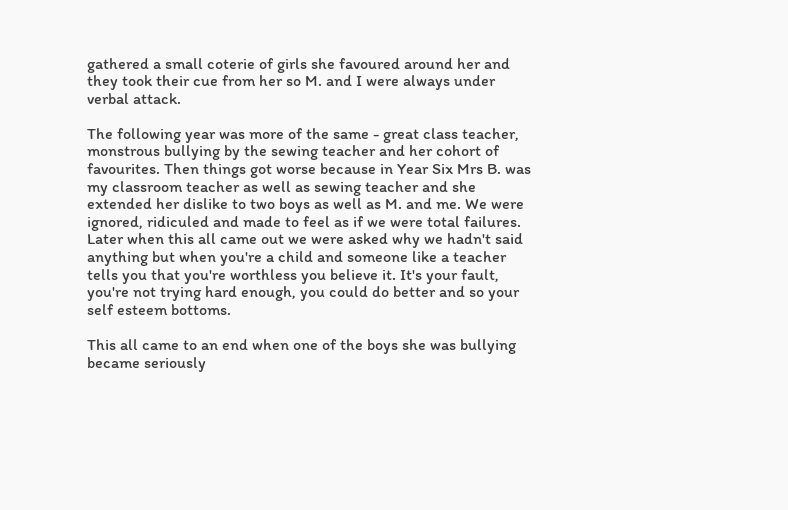gathered a small coterie of girls she favoured around her and they took their cue from her so M. and I were always under verbal attack.

The following year was more of the same - great class teacher, monstrous bullying by the sewing teacher and her cohort of favourites. Then things got worse because in Year Six Mrs B. was my classroom teacher as well as sewing teacher and she extended her dislike to two boys as well as M. and me. We were ignored, ridiculed and made to feel as if we were total failures. Later when this all came out we were asked why we hadn't said anything but when you're a child and someone like a teacher tells you that you're worthless you believe it. It's your fault, you're not trying hard enough, you could do better and so your self esteem bottoms.

This all came to an end when one of the boys she was bullying became seriously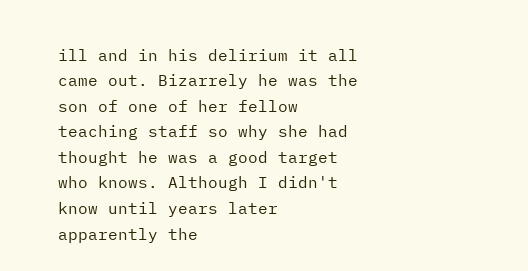ill and in his delirium it all came out. Bizarrely he was the son of one of her fellow teaching staff so why she had thought he was a good target who knows. Although I didn't know until years later apparently the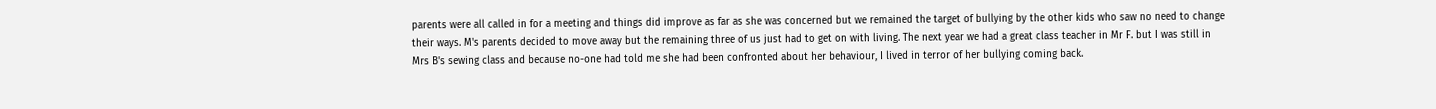parents were all called in for a meeting and things did improve as far as she was concerned but we remained the target of bullying by the other kids who saw no need to change their ways. M's parents decided to move away but the remaining three of us just had to get on with living. The next year we had a great class teacher in Mr F. but I was still in Mrs B's sewing class and because no-one had told me she had been confronted about her behaviour, I lived in terror of her bullying coming back.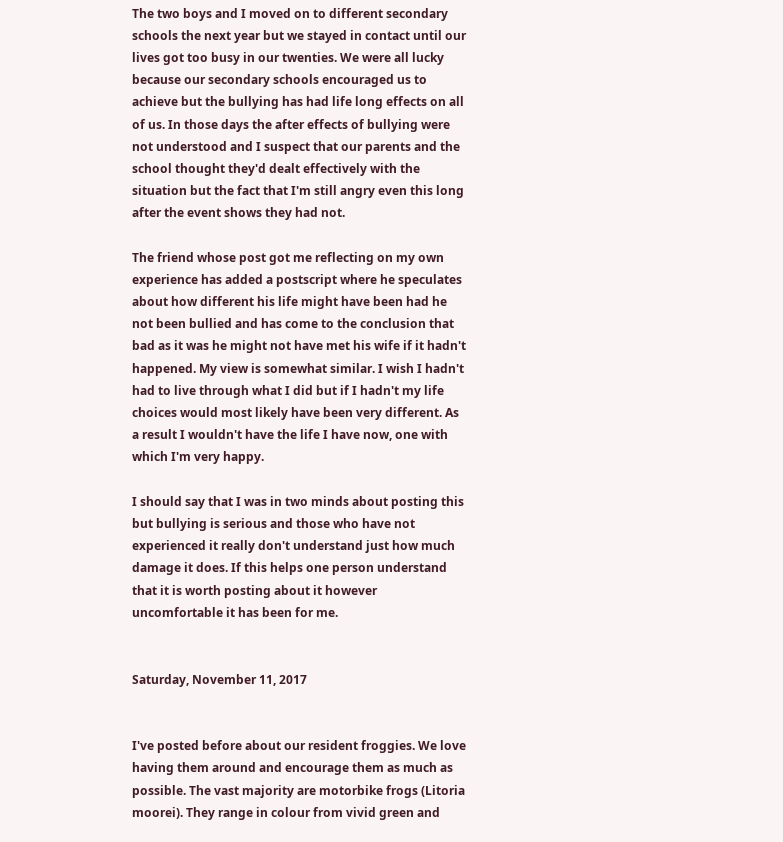The two boys and I moved on to different secondary schools the next year but we stayed in contact until our lives got too busy in our twenties. We were all lucky because our secondary schools encouraged us to achieve but the bullying has had life long effects on all of us. In those days the after effects of bullying were not understood and I suspect that our parents and the school thought they'd dealt effectively with the situation but the fact that I'm still angry even this long after the event shows they had not.

The friend whose post got me reflecting on my own experience has added a postscript where he speculates about how different his life might have been had he not been bullied and has come to the conclusion that bad as it was he might not have met his wife if it hadn't happened. My view is somewhat similar. I wish I hadn't had to live through what I did but if I hadn't my life choices would most likely have been very different. As a result I wouldn't have the life I have now, one with which I'm very happy.

I should say that I was in two minds about posting this but bullying is serious and those who have not experienced it really don't understand just how much damage it does. If this helps one person understand that it is worth posting about it however uncomfortable it has been for me.


Saturday, November 11, 2017


I've posted before about our resident froggies. We love having them around and encourage them as much as possible. The vast majority are motorbike frogs (Litoria moorei). They range in colour from vivid green and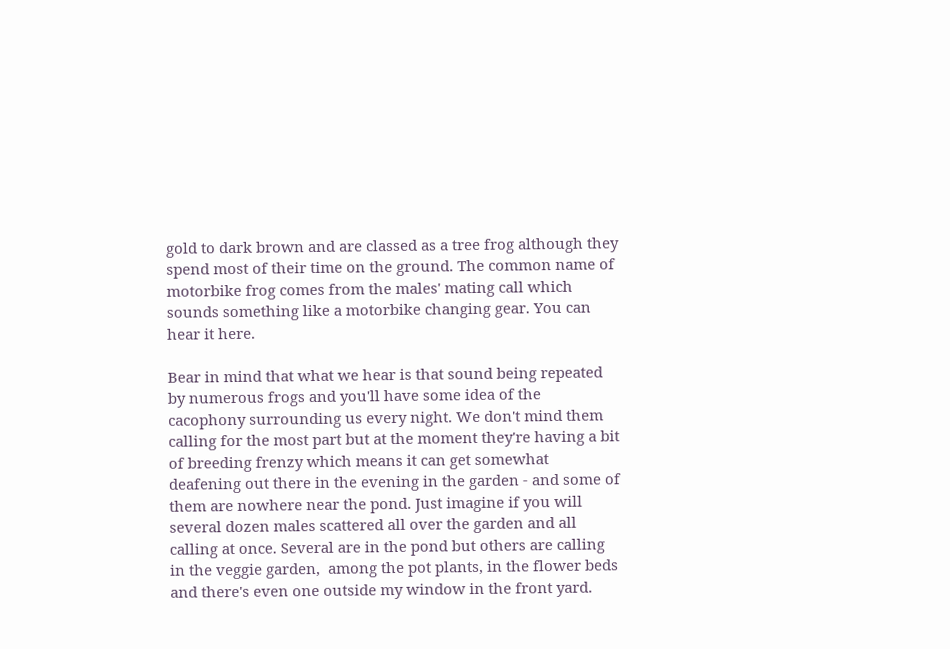gold to dark brown and are classed as a tree frog although they spend most of their time on the ground. The common name of motorbike frog comes from the males' mating call which sounds something like a motorbike changing gear. You can hear it here.

Bear in mind that what we hear is that sound being repeated by numerous frogs and you'll have some idea of the cacophony surrounding us every night. We don't mind them calling for the most part but at the moment they're having a bit of breeding frenzy which means it can get somewhat deafening out there in the evening in the garden - and some of them are nowhere near the pond. Just imagine if you will several dozen males scattered all over the garden and all calling at once. Several are in the pond but others are calling in the veggie garden,  among the pot plants, in the flower beds and there's even one outside my window in the front yard.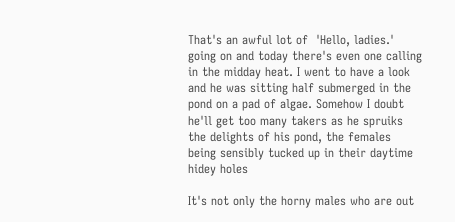That's an awful lot of  'Hello, ladies.' going on and today there's even one calling in the midday heat. I went to have a look and he was sitting half submerged in the pond on a pad of algae. Somehow I doubt he'll get too many takers as he spruiks the delights of his pond, the females being sensibly tucked up in their daytime hidey holes

It's not only the horny males who are out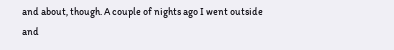and about, though. A couple of nights ago I went outside and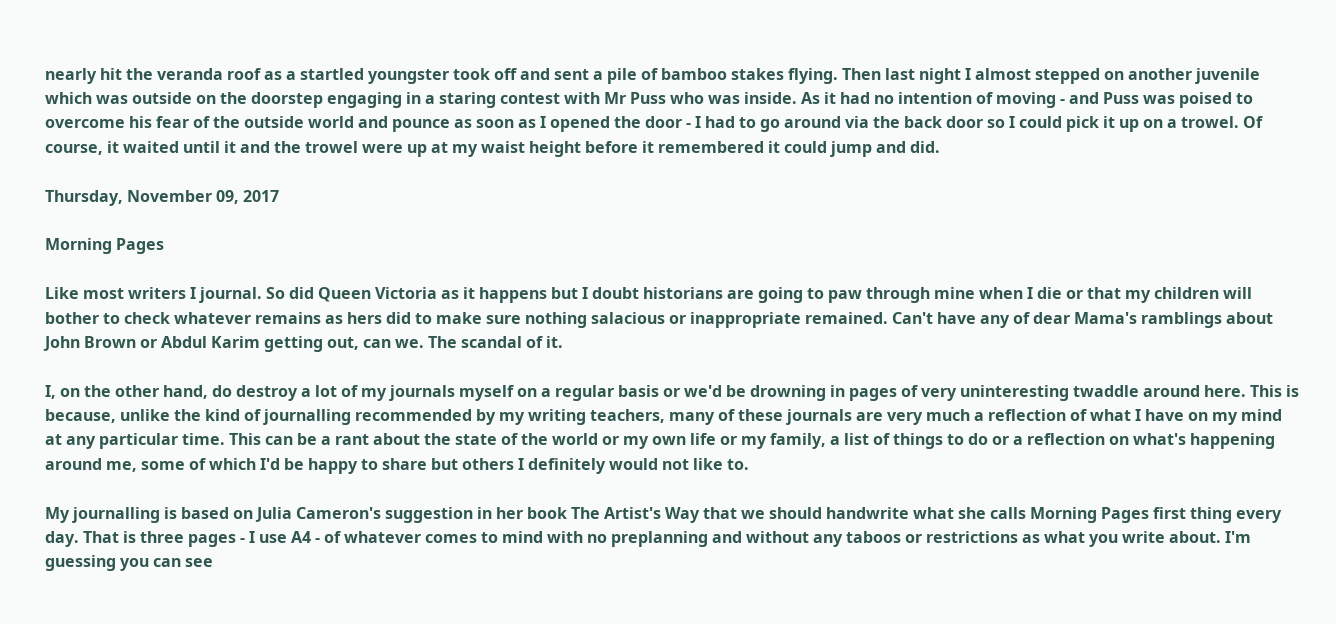nearly hit the veranda roof as a startled youngster took off and sent a pile of bamboo stakes flying. Then last night I almost stepped on another juvenile which was outside on the doorstep engaging in a staring contest with Mr Puss who was inside. As it had no intention of moving - and Puss was poised to overcome his fear of the outside world and pounce as soon as I opened the door - I had to go around via the back door so I could pick it up on a trowel. Of course, it waited until it and the trowel were up at my waist height before it remembered it could jump and did.

Thursday, November 09, 2017

Morning Pages

Like most writers I journal. So did Queen Victoria as it happens but I doubt historians are going to paw through mine when I die or that my children will bother to check whatever remains as hers did to make sure nothing salacious or inappropriate remained. Can't have any of dear Mama's ramblings about John Brown or Abdul Karim getting out, can we. The scandal of it.

I, on the other hand, do destroy a lot of my journals myself on a regular basis or we'd be drowning in pages of very uninteresting twaddle around here. This is because, unlike the kind of journalling recommended by my writing teachers, many of these journals are very much a reflection of what I have on my mind at any particular time. This can be a rant about the state of the world or my own life or my family, a list of things to do or a reflection on what's happening around me, some of which I'd be happy to share but others I definitely would not like to.

My journalling is based on Julia Cameron's suggestion in her book The Artist's Way that we should handwrite what she calls Morning Pages first thing every day. That is three pages - I use A4 - of whatever comes to mind with no preplanning and without any taboos or restrictions as what you write about. I'm guessing you can see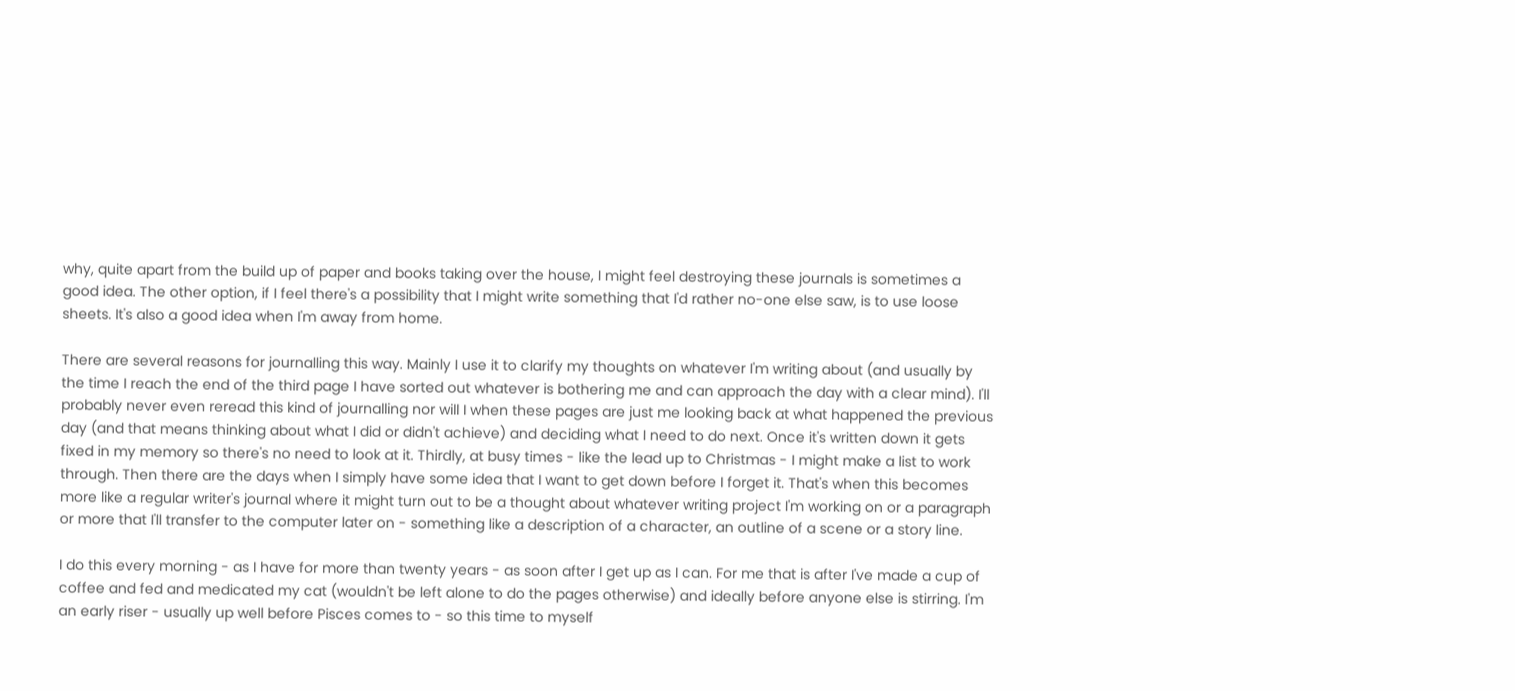why, quite apart from the build up of paper and books taking over the house, I might feel destroying these journals is sometimes a good idea. The other option, if I feel there's a possibility that I might write something that I'd rather no-one else saw, is to use loose sheets. It's also a good idea when I'm away from home.

There are several reasons for journalling this way. Mainly I use it to clarify my thoughts on whatever I'm writing about (and usually by the time I reach the end of the third page I have sorted out whatever is bothering me and can approach the day with a clear mind). I'll probably never even reread this kind of journalling nor will I when these pages are just me looking back at what happened the previous day (and that means thinking about what I did or didn't achieve) and deciding what I need to do next. Once it's written down it gets fixed in my memory so there's no need to look at it. Thirdly, at busy times - like the lead up to Christmas - I might make a list to work through. Then there are the days when I simply have some idea that I want to get down before I forget it. That's when this becomes more like a regular writer's journal where it might turn out to be a thought about whatever writing project I'm working on or a paragraph or more that I'll transfer to the computer later on - something like a description of a character, an outline of a scene or a story line.

I do this every morning - as I have for more than twenty years - as soon after I get up as I can. For me that is after I've made a cup of coffee and fed and medicated my cat (wouldn't be left alone to do the pages otherwise) and ideally before anyone else is stirring. I'm an early riser - usually up well before Pisces comes to - so this time to myself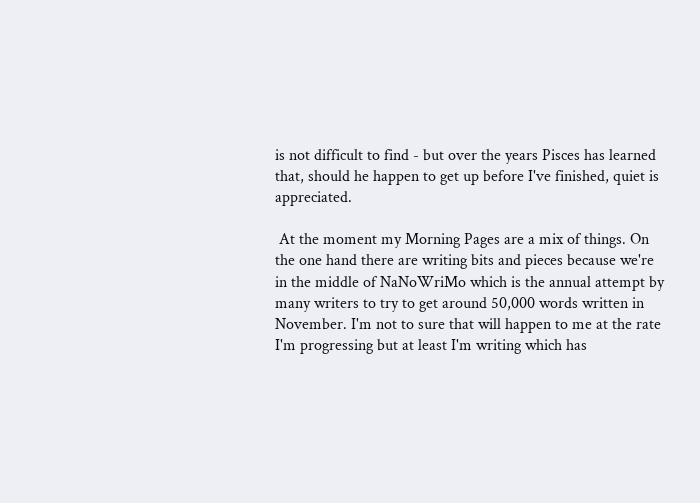is not difficult to find - but over the years Pisces has learned that, should he happen to get up before I've finished, quiet is appreciated.

 At the moment my Morning Pages are a mix of things. On the one hand there are writing bits and pieces because we're in the middle of NaNoWriMo which is the annual attempt by many writers to try to get around 50,000 words written in November. I'm not to sure that will happen to me at the rate I'm progressing but at least I'm writing which has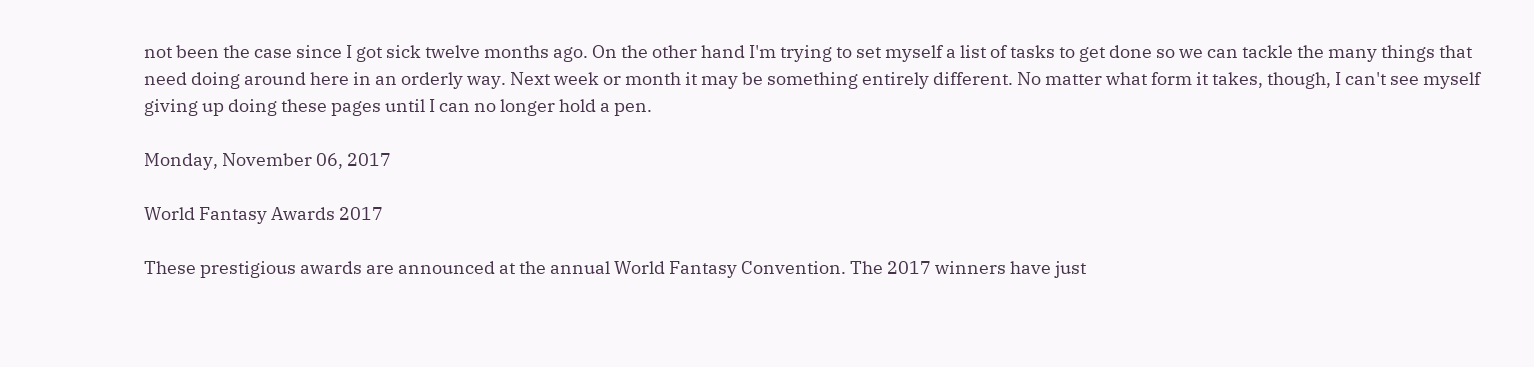not been the case since I got sick twelve months ago. On the other hand I'm trying to set myself a list of tasks to get done so we can tackle the many things that need doing around here in an orderly way. Next week or month it may be something entirely different. No matter what form it takes, though, I can't see myself giving up doing these pages until I can no longer hold a pen.

Monday, November 06, 2017

World Fantasy Awards 2017

These prestigious awards are announced at the annual World Fantasy Convention. The 2017 winners have just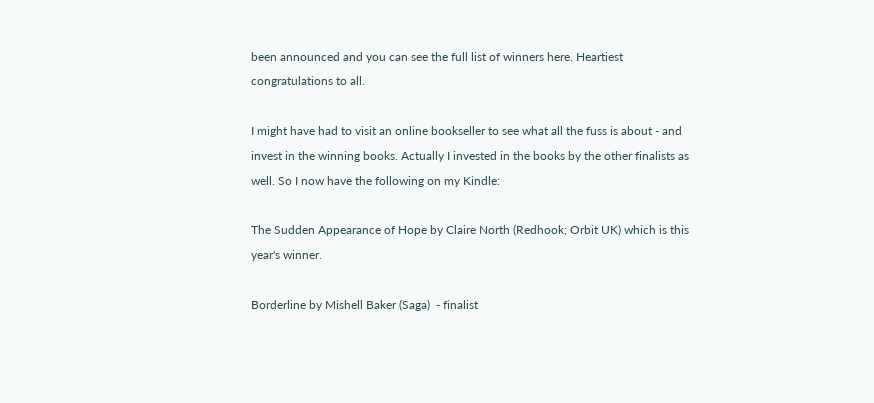been announced and you can see the full list of winners here. Heartiest congratulations to all.

I might have had to visit an online bookseller to see what all the fuss is about - and invest in the winning books. Actually I invested in the books by the other finalists as well. So I now have the following on my Kindle:

The Sudden Appearance of Hope by Claire North (Redhook; Orbit UK) which is this year's winner.

Borderline by Mishell Baker (Saga)  - finalist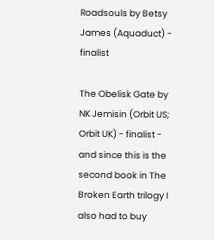Roadsouls by Betsy James (Aquaduct) - finalist

The Obelisk Gate by NK Jemisin (Orbit US; Orbit UK) - finalist - and since this is the second book in The Broken Earth trilogy I also had to buy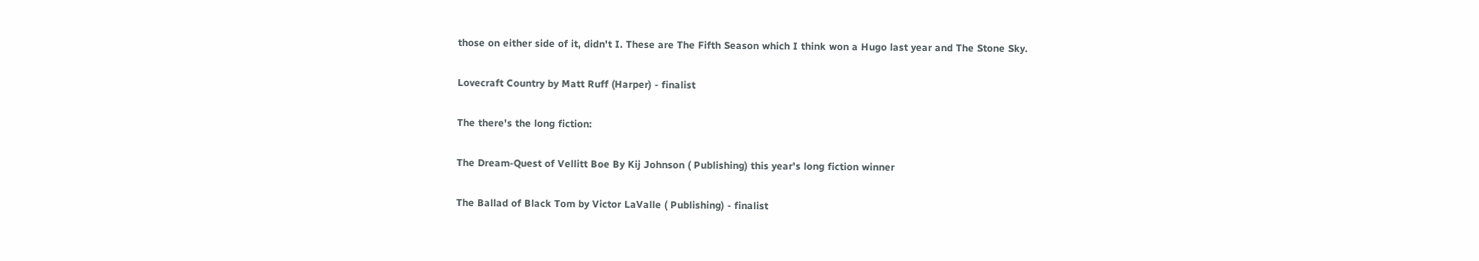those on either side of it, didn't I. These are The Fifth Season which I think won a Hugo last year and The Stone Sky.

Lovecraft Country by Matt Ruff (Harper) - finalist

The there's the long fiction:

The Dream-Quest of Vellitt Boe By Kij Johnson ( Publishing) this year's long fiction winner

The Ballad of Black Tom by Victor LaValle ( Publishing) - finalist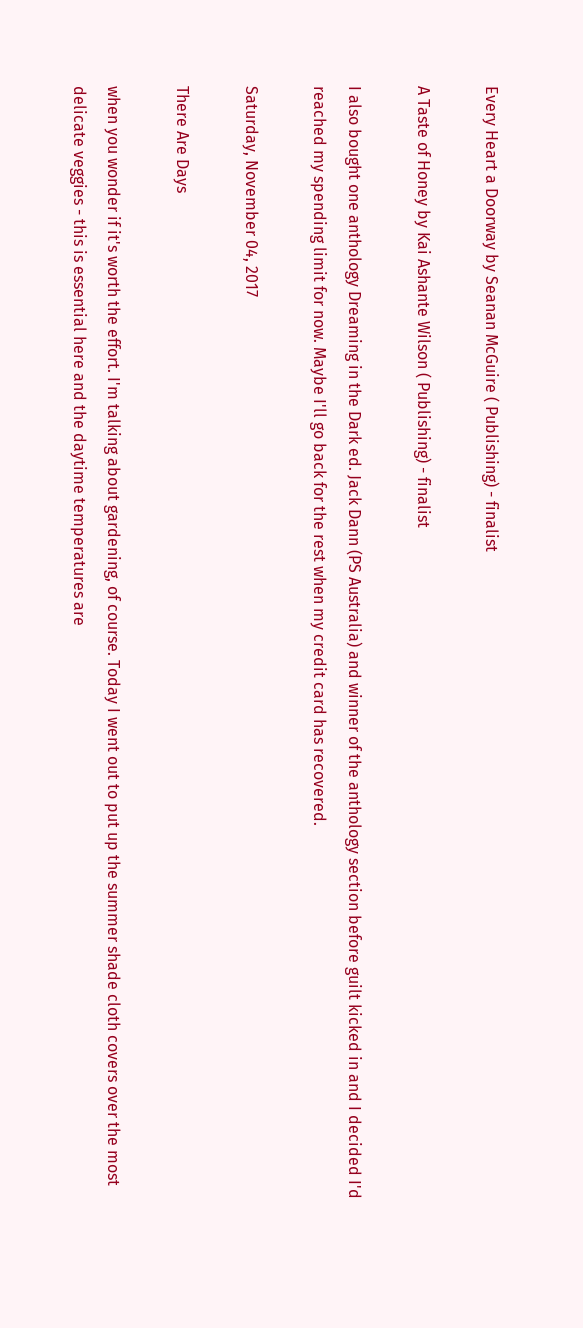Every Heart a Doorway by Seanan McGuire ( Publishing) - finalist

A Taste of Honey by Kai Ashante Wilson ( Publishing) - finalist

I also bought one anthology Dreaming in the Dark ed. Jack Dann (PS Australia) and winner of the anthology section before guilt kicked in and I decided I'd reached my spending limit for now. Maybe I'll go back for the rest when my credit card has recovered.

Saturday, November 04, 2017

There Are Days

when you wonder if it's worth the effort. I'm talking about gardening, of course. Today I went out to put up the summer shade cloth covers over the most delicate veggies - this is essential here and the daytime temperatures are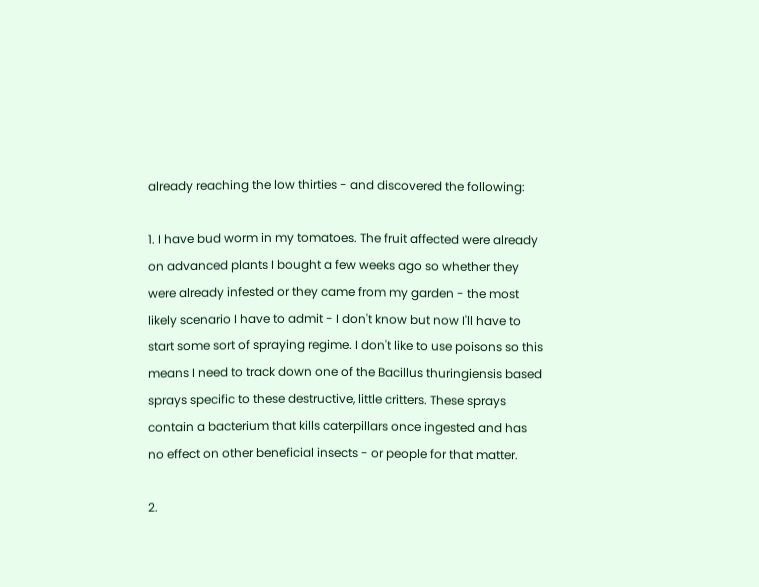already reaching the low thirties - and discovered the following:

1. I have bud worm in my tomatoes. The fruit affected were already on advanced plants I bought a few weeks ago so whether they were already infested or they came from my garden - the most likely scenario I have to admit - I don't know but now I'll have to start some sort of spraying regime. I don't like to use poisons so this means I need to track down one of the Bacillus thuringiensis based sprays specific to these destructive, little critters. These sprays contain a bacterium that kills caterpillars once ingested and has no effect on other beneficial insects - or people for that matter.

2.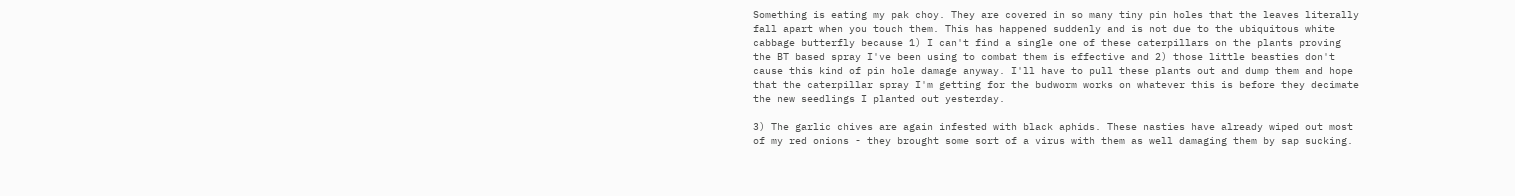Something is eating my pak choy. They are covered in so many tiny pin holes that the leaves literally fall apart when you touch them. This has happened suddenly and is not due to the ubiquitous white cabbage butterfly because 1) I can't find a single one of these caterpillars on the plants proving the BT based spray I've been using to combat them is effective and 2) those little beasties don't cause this kind of pin hole damage anyway. I'll have to pull these plants out and dump them and hope that the caterpillar spray I'm getting for the budworm works on whatever this is before they decimate the new seedlings I planted out yesterday.

3) The garlic chives are again infested with black aphids. These nasties have already wiped out most of my red onions - they brought some sort of a virus with them as well damaging them by sap sucking.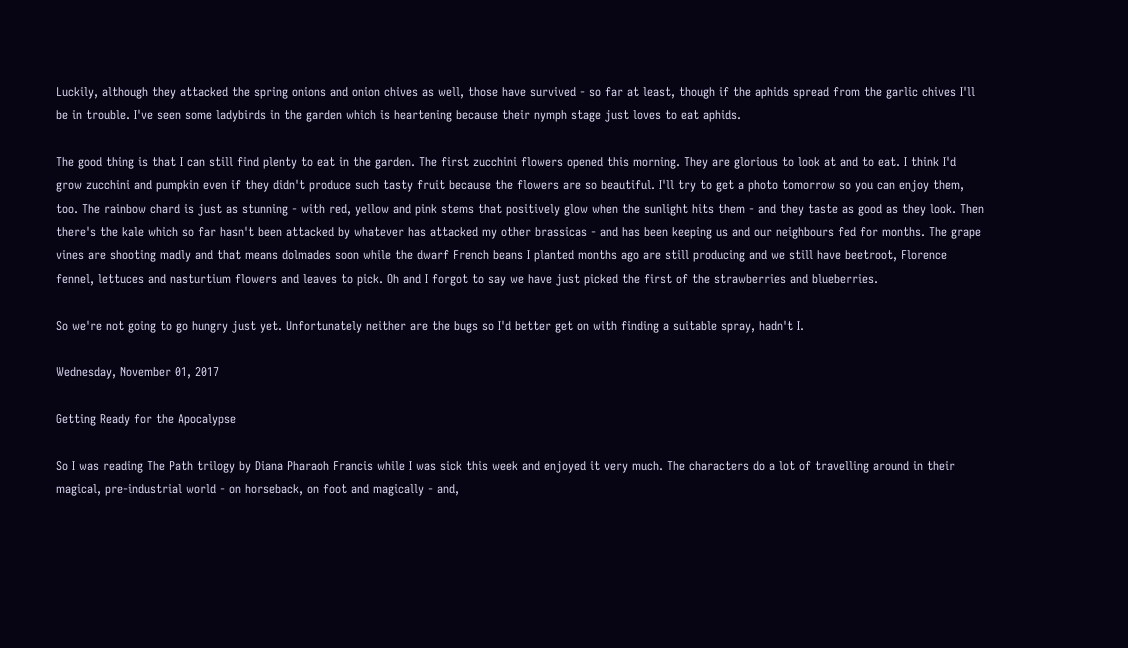Luckily, although they attacked the spring onions and onion chives as well, those have survived - so far at least, though if the aphids spread from the garlic chives I'll be in trouble. I've seen some ladybirds in the garden which is heartening because their nymph stage just loves to eat aphids.

The good thing is that I can still find plenty to eat in the garden. The first zucchini flowers opened this morning. They are glorious to look at and to eat. I think I'd grow zucchini and pumpkin even if they didn't produce such tasty fruit because the flowers are so beautiful. I'll try to get a photo tomorrow so you can enjoy them, too. The rainbow chard is just as stunning - with red, yellow and pink stems that positively glow when the sunlight hits them - and they taste as good as they look. Then there's the kale which so far hasn't been attacked by whatever has attacked my other brassicas - and has been keeping us and our neighbours fed for months. The grape vines are shooting madly and that means dolmades soon while the dwarf French beans I planted months ago are still producing and we still have beetroot, Florence fennel, lettuces and nasturtium flowers and leaves to pick. Oh and I forgot to say we have just picked the first of the strawberries and blueberries.

So we're not going to go hungry just yet. Unfortunately neither are the bugs so I'd better get on with finding a suitable spray, hadn't I.

Wednesday, November 01, 2017

Getting Ready for the Apocalypse

So I was reading The Path trilogy by Diana Pharaoh Francis while I was sick this week and enjoyed it very much. The characters do a lot of travelling around in their magical, pre-industrial world - on horseback, on foot and magically - and,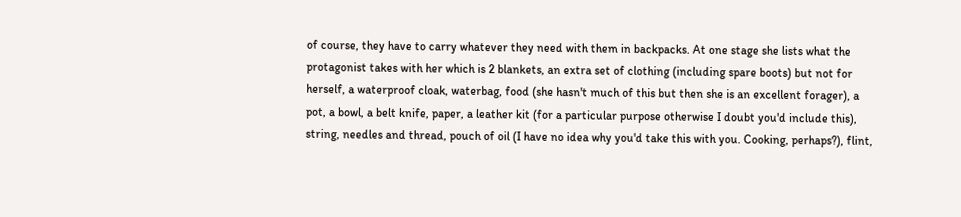of course, they have to carry whatever they need with them in backpacks. At one stage she lists what the protagonist takes with her which is 2 blankets, an extra set of clothing (including spare boots) but not for herself, a waterproof cloak, waterbag, food (she hasn't much of this but then she is an excellent forager), a pot, a bowl, a belt knife, paper, a leather kit (for a particular purpose otherwise I doubt you'd include this), string, needles and thread, pouch of oil (I have no idea why you'd take this with you. Cooking, perhaps?), flint,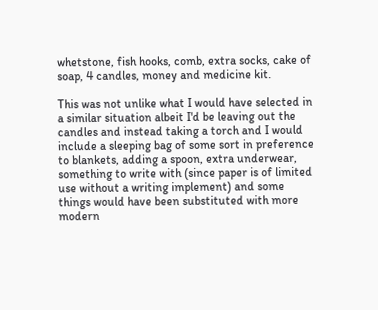whetstone, fish hooks, comb, extra socks, cake of soap, 4 candles, money and medicine kit.

This was not unlike what I would have selected in a similar situation albeit I'd be leaving out the candles and instead taking a torch and I would include a sleeping bag of some sort in preference to blankets, adding a spoon, extra underwear, something to write with (since paper is of limited use without a writing implement) and some things would have been substituted with more modern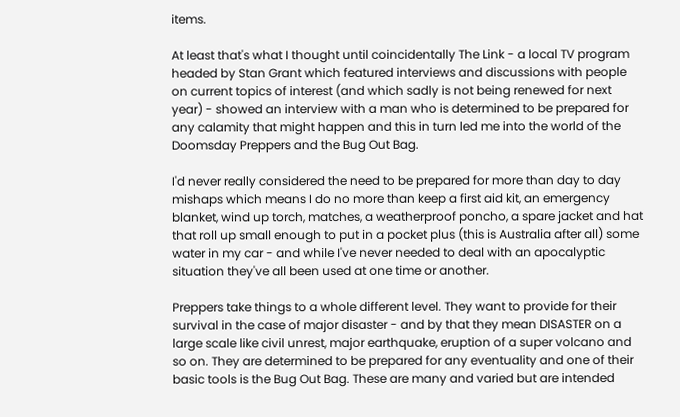items.

At least that's what I thought until coincidentally The Link - a local TV program headed by Stan Grant which featured interviews and discussions with people on current topics of interest (and which sadly is not being renewed for next year) - showed an interview with a man who is determined to be prepared for any calamity that might happen and this in turn led me into the world of the Doomsday Preppers and the Bug Out Bag.

I'd never really considered the need to be prepared for more than day to day mishaps which means I do no more than keep a first aid kit, an emergency blanket, wind up torch, matches, a weatherproof poncho, a spare jacket and hat that roll up small enough to put in a pocket plus (this is Australia after all) some water in my car - and while I've never needed to deal with an apocalyptic situation they've all been used at one time or another.

Preppers take things to a whole different level. They want to provide for their survival in the case of major disaster - and by that they mean DISASTER on a large scale like civil unrest, major earthquake, eruption of a super volcano and so on. They are determined to be prepared for any eventuality and one of their basic tools is the Bug Out Bag. These are many and varied but are intended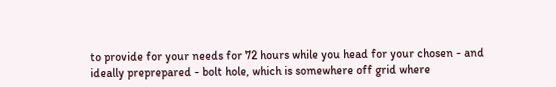to provide for your needs for 72 hours while you head for your chosen - and ideally preprepared - bolt hole, which is somewhere off grid where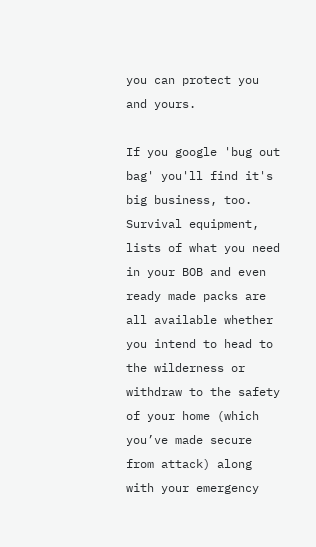you can protect you and yours.

If you google 'bug out bag' you'll find it's big business, too. Survival equipment, lists of what you need in your BOB and even ready made packs are all available whether you intend to head to the wilderness or withdraw to the safety of your home (which you’ve made secure from attack) along with your emergency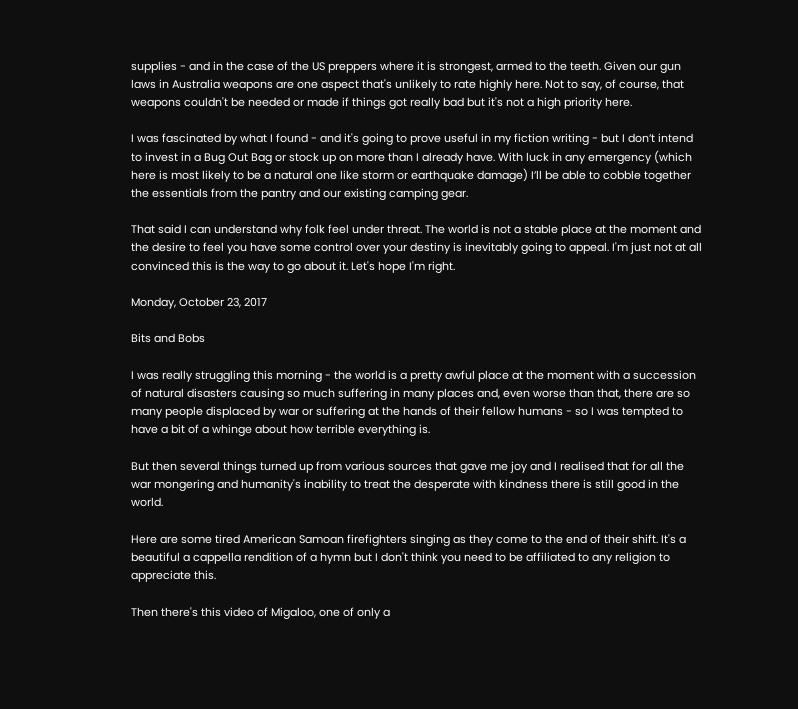supplies - and in the case of the US preppers where it is strongest, armed to the teeth. Given our gun laws in Australia weapons are one aspect that's unlikely to rate highly here. Not to say, of course, that weapons couldn't be needed or made if things got really bad but it's not a high priority here.

I was fascinated by what I found - and it's going to prove useful in my fiction writing - but I don’t intend to invest in a Bug Out Bag or stock up on more than I already have. With luck in any emergency (which here is most likely to be a natural one like storm or earthquake damage) I’ll be able to cobble together the essentials from the pantry and our existing camping gear.

That said I can understand why folk feel under threat. The world is not a stable place at the moment and the desire to feel you have some control over your destiny is inevitably going to appeal. I'm just not at all convinced this is the way to go about it. Let's hope I'm right.

Monday, October 23, 2017

Bits and Bobs

I was really struggling this morning - the world is a pretty awful place at the moment with a succession of natural disasters causing so much suffering in many places and, even worse than that, there are so many people displaced by war or suffering at the hands of their fellow humans - so I was tempted to have a bit of a whinge about how terrible everything is.

But then several things turned up from various sources that gave me joy and I realised that for all the war mongering and humanity's inability to treat the desperate with kindness there is still good in the world.

Here are some tired American Samoan firefighters singing as they come to the end of their shift. It's a beautiful a cappella rendition of a hymn but I don't think you need to be affiliated to any religion to appreciate this.

Then there's this video of Migaloo, one of only a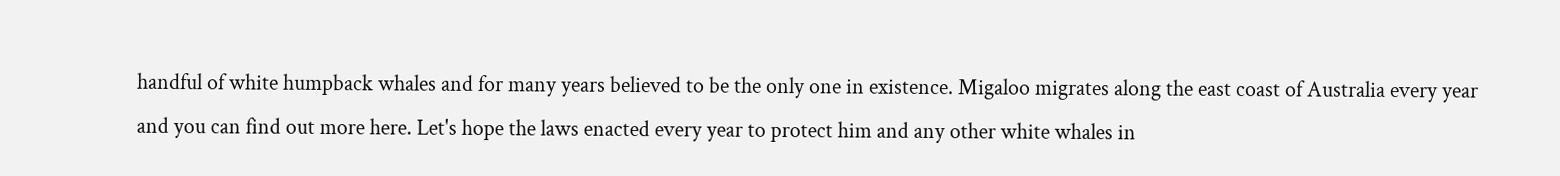handful of white humpback whales and for many years believed to be the only one in existence. Migaloo migrates along the east coast of Australia every year and you can find out more here. Let's hope the laws enacted every year to protect him and any other white whales in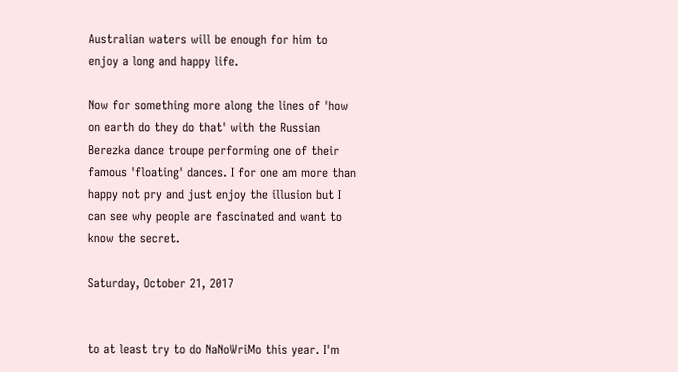Australian waters will be enough for him to enjoy a long and happy life.

Now for something more along the lines of 'how on earth do they do that' with the Russian Berezka dance troupe performing one of their famous 'floating' dances. I for one am more than happy not pry and just enjoy the illusion but I can see why people are fascinated and want to know the secret.

Saturday, October 21, 2017


to at least try to do NaNoWriMo this year. I'm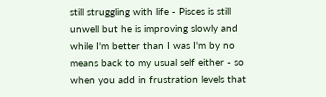still struggling with life - Pisces is still unwell but he is improving slowly and while I'm better than I was I'm by no means back to my usual self either - so when you add in frustration levels that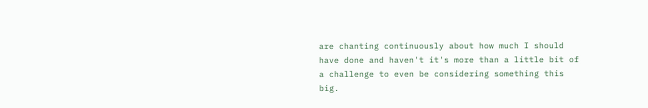are chanting continuously about how much I should have done and haven't it's more than a little bit of a challenge to even be considering something this big.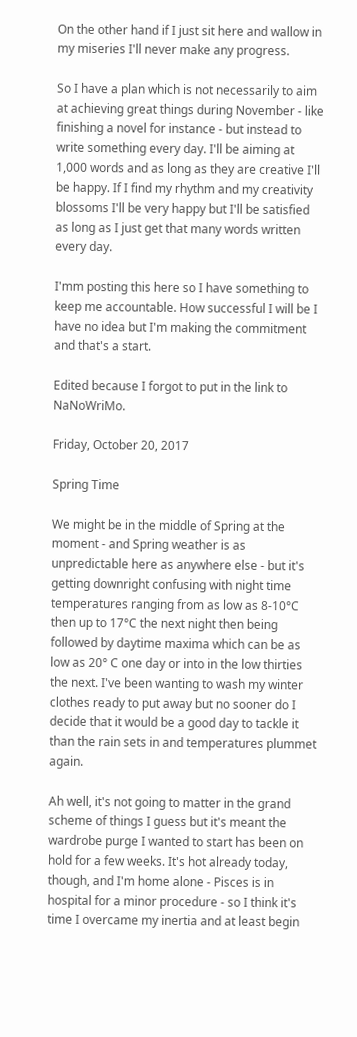On the other hand if I just sit here and wallow in my miseries I'll never make any progress.

So I have a plan which is not necessarily to aim at achieving great things during November - like finishing a novel for instance - but instead to write something every day. I'll be aiming at 1,000 words and as long as they are creative I'll be happy. If I find my rhythm and my creativity blossoms I'll be very happy but I'll be satisfied as long as I just get that many words written every day.

I'mm posting this here so I have something to keep me accountable. How successful I will be I have no idea but I'm making the commitment and that's a start.

Edited because I forgot to put in the link to NaNoWriMo.

Friday, October 20, 2017

Spring Time

We might be in the middle of Spring at the moment - and Spring weather is as unpredictable here as anywhere else - but it's getting downright confusing with night time temperatures ranging from as low as 8-10°C then up to 17°C the next night then being followed by daytime maxima which can be as low as 20° C one day or into in the low thirties the next. I've been wanting to wash my winter clothes ready to put away but no sooner do I decide that it would be a good day to tackle it than the rain sets in and temperatures plummet again.

Ah well, it's not going to matter in the grand scheme of things I guess but it's meant the wardrobe purge I wanted to start has been on hold for a few weeks. It's hot already today, though, and I'm home alone - Pisces is in hospital for a minor procedure - so I think it's time I overcame my inertia and at least begin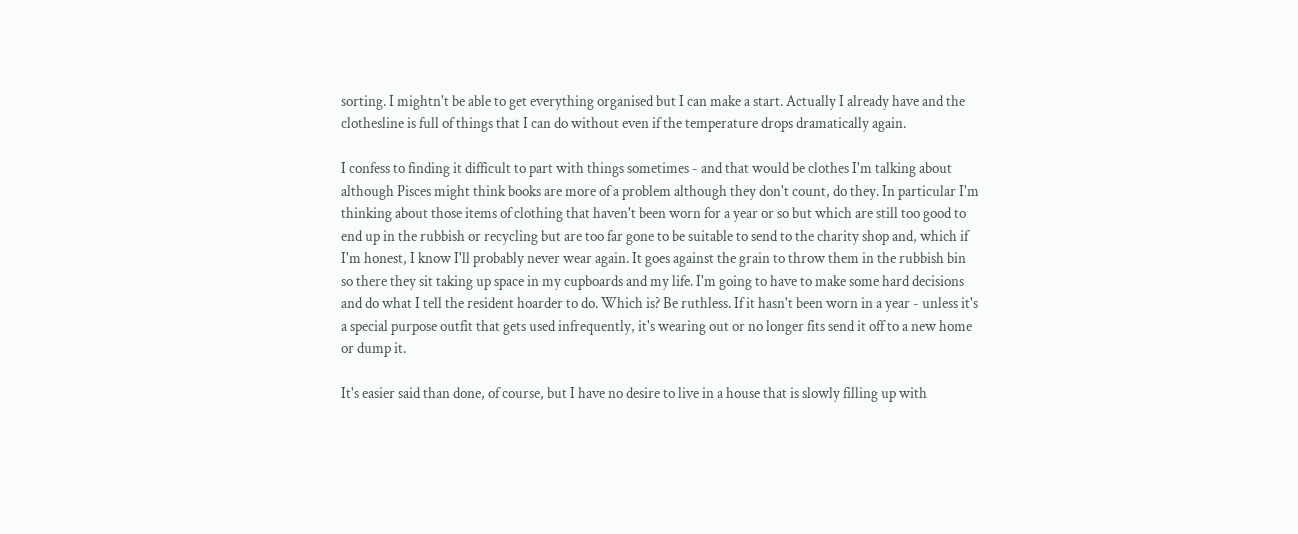sorting. I mightn't be able to get everything organised but I can make a start. Actually I already have and the clothesline is full of things that I can do without even if the temperature drops dramatically again.

I confess to finding it difficult to part with things sometimes - and that would be clothes I'm talking about although Pisces might think books are more of a problem although they don't count, do they. In particular I'm thinking about those items of clothing that haven't been worn for a year or so but which are still too good to end up in the rubbish or recycling but are too far gone to be suitable to send to the charity shop and, which if I'm honest, I know I'll probably never wear again. It goes against the grain to throw them in the rubbish bin so there they sit taking up space in my cupboards and my life. I'm going to have to make some hard decisions and do what I tell the resident hoarder to do. Which is? Be ruthless. If it hasn't been worn in a year - unless it's a special purpose outfit that gets used infrequently, it's wearing out or no longer fits send it off to a new home or dump it.

It's easier said than done, of course, but I have no desire to live in a house that is slowly filling up with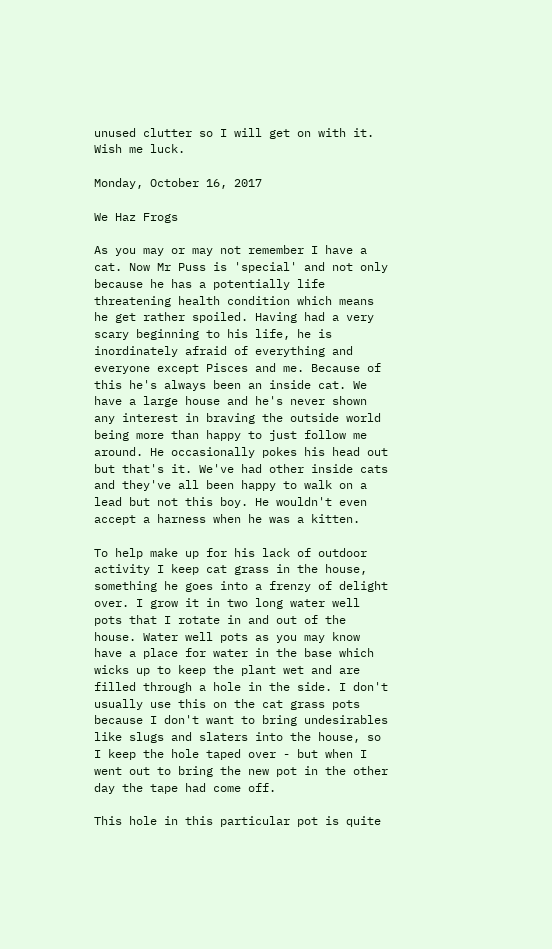unused clutter so I will get on with it. Wish me luck.

Monday, October 16, 2017

We Haz Frogs

As you may or may not remember I have a cat. Now Mr Puss is 'special' and not only because he has a potentially life threatening health condition which means he get rather spoiled. Having had a very scary beginning to his life, he is inordinately afraid of everything and everyone except Pisces and me. Because of this he's always been an inside cat. We have a large house and he's never shown any interest in braving the outside world being more than happy to just follow me around. He occasionally pokes his head out but that's it. We've had other inside cats and they've all been happy to walk on a lead but not this boy. He wouldn't even accept a harness when he was a kitten.

To help make up for his lack of outdoor activity I keep cat grass in the house, something he goes into a frenzy of delight over. I grow it in two long water well pots that I rotate in and out of the house. Water well pots as you may know have a place for water in the base which wicks up to keep the plant wet and are filled through a hole in the side. I don't usually use this on the cat grass pots because I don't want to bring undesirables like slugs and slaters into the house, so I keep the hole taped over - but when I went out to bring the new pot in the other day the tape had come off.

This hole in this particular pot is quite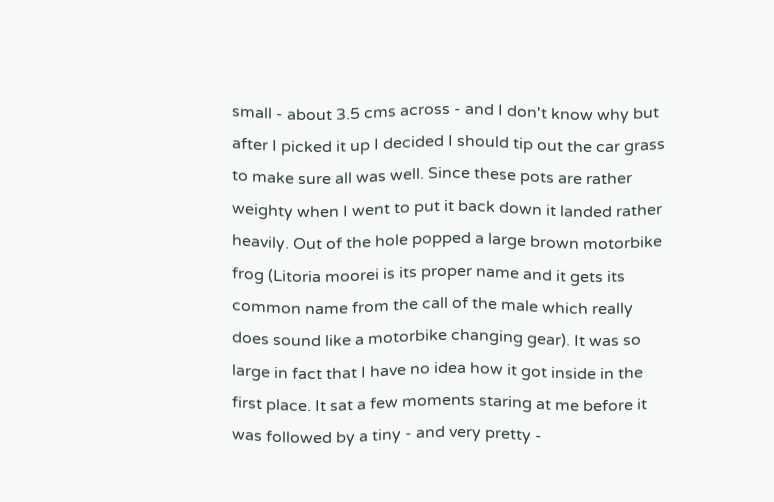small - about 3.5 cms across - and I don't know why but after I picked it up I decided I should tip out the car grass to make sure all was well. Since these pots are rather weighty when I went to put it back down it landed rather heavily. Out of the hole popped a large brown motorbike frog (Litoria moorei is its proper name and it gets its common name from the call of the male which really does sound like a motorbike changing gear). It was so large in fact that I have no idea how it got inside in the first place. It sat a few moments staring at me before it was followed by a tiny - and very pretty -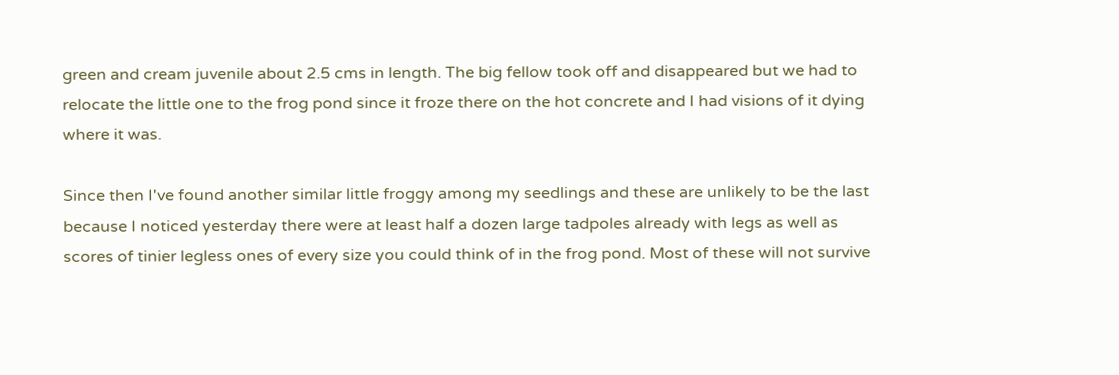green and cream juvenile about 2.5 cms in length. The big fellow took off and disappeared but we had to relocate the little one to the frog pond since it froze there on the hot concrete and I had visions of it dying where it was.

Since then I've found another similar little froggy among my seedlings and these are unlikely to be the last because I noticed yesterday there were at least half a dozen large tadpoles already with legs as well as scores of tinier legless ones of every size you could think of in the frog pond. Most of these will not survive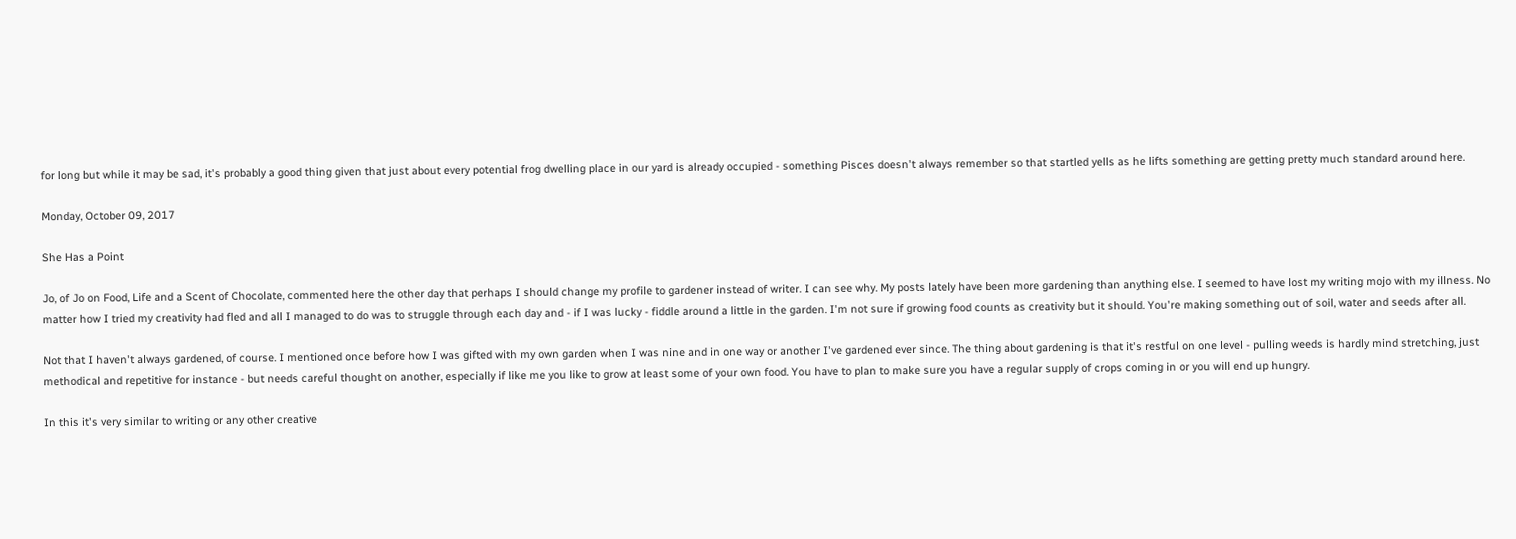for long but while it may be sad, it's probably a good thing given that just about every potential frog dwelling place in our yard is already occupied - something Pisces doesn't always remember so that startled yells as he lifts something are getting pretty much standard around here.

Monday, October 09, 2017

She Has a Point

Jo, of Jo on Food, Life and a Scent of Chocolate, commented here the other day that perhaps I should change my profile to gardener instead of writer. I can see why. My posts lately have been more gardening than anything else. I seemed to have lost my writing mojo with my illness. No matter how I tried my creativity had fled and all I managed to do was to struggle through each day and - if I was lucky - fiddle around a little in the garden. I'm not sure if growing food counts as creativity but it should. You're making something out of soil, water and seeds after all.

Not that I haven't always gardened, of course. I mentioned once before how I was gifted with my own garden when I was nine and in one way or another I've gardened ever since. The thing about gardening is that it's restful on one level - pulling weeds is hardly mind stretching, just methodical and repetitive for instance - but needs careful thought on another, especially if like me you like to grow at least some of your own food. You have to plan to make sure you have a regular supply of crops coming in or you will end up hungry.

In this it's very similar to writing or any other creative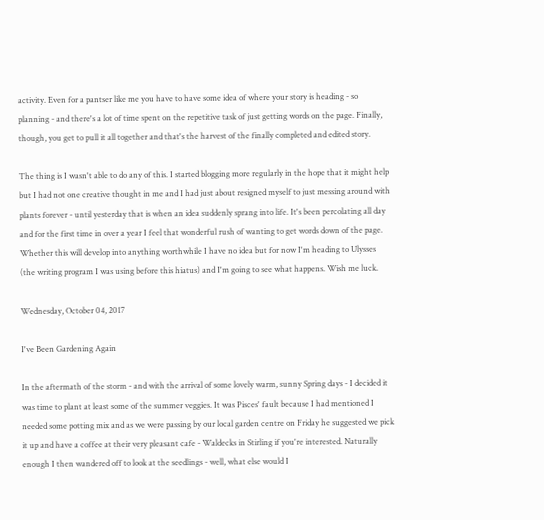activity. Even for a pantser like me you have to have some idea of where your story is heading - so planning - and there's a lot of time spent on the repetitive task of just getting words on the page. Finally, though, you get to pull it all together and that's the harvest of the finally completed and edited story.

The thing is I wasn't able to do any of this. I started blogging more regularly in the hope that it might help but I had not one creative thought in me and I had just about resigned myself to just messing around with plants forever - until yesterday that is when an idea suddenly sprang into life. It's been percolating all day and for the first time in over a year I feel that wonderful rush of wanting to get words down of the page. Whether this will develop into anything worthwhile I have no idea but for now I'm heading to Ulysses (the writing program I was using before this hiatus) and I'm going to see what happens. Wish me luck.

Wednesday, October 04, 2017

I've Been Gardening Again

In the aftermath of the storm - and with the arrival of some lovely warm, sunny Spring days - I decided it was time to plant at least some of the summer veggies. It was Pisces' fault because I had mentioned I needed some potting mix and as we were passing by our local garden centre on Friday he suggested we pick it up and have a coffee at their very pleasant cafe - Waldecks in Stirling if you're interested. Naturally enough I then wandered off to look at the seedlings - well, what else would I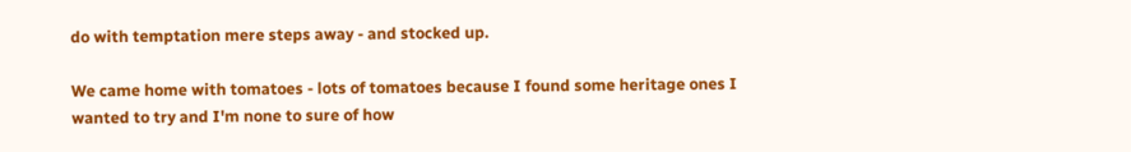do with temptation mere steps away - and stocked up.

We came home with tomatoes - lots of tomatoes because I found some heritage ones I wanted to try and I'm none to sure of how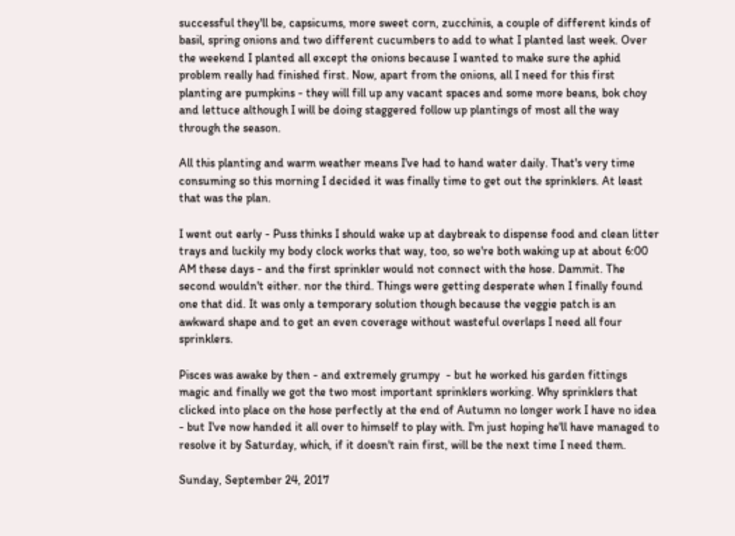successful they'll be, capsicums, more sweet corn, zucchinis, a couple of different kinds of basil, spring onions and two different cucumbers to add to what I planted last week. Over the weekend I planted all except the onions because I wanted to make sure the aphid problem really had finished first. Now, apart from the onions, all I need for this first planting are pumpkins - they will fill up any vacant spaces and some more beans, bok choy and lettuce although I will be doing staggered follow up plantings of most all the way through the season.

All this planting and warm weather means I've had to hand water daily. That's very time consuming so this morning I decided it was finally time to get out the sprinklers. At least that was the plan.

I went out early - Puss thinks I should wake up at daybreak to dispense food and clean litter trays and luckily my body clock works that way, too, so we're both waking up at about 6:00 AM these days - and the first sprinkler would not connect with the hose. Dammit. The second wouldn't either. nor the third. Things were getting desperate when I finally found one that did. It was only a temporary solution though because the veggie patch is an awkward shape and to get an even coverage without wasteful overlaps I need all four sprinklers.

Pisces was awake by then - and extremely grumpy  - but he worked his garden fittings magic and finally we got the two most important sprinklers working. Why sprinklers that clicked into place on the hose perfectly at the end of Autumn no longer work I have no idea - but I've now handed it all over to himself to play with. I'm just hoping he'll have managed to resolve it by Saturday, which, if it doesn't rain first, will be the next time I need them.

Sunday, September 24, 2017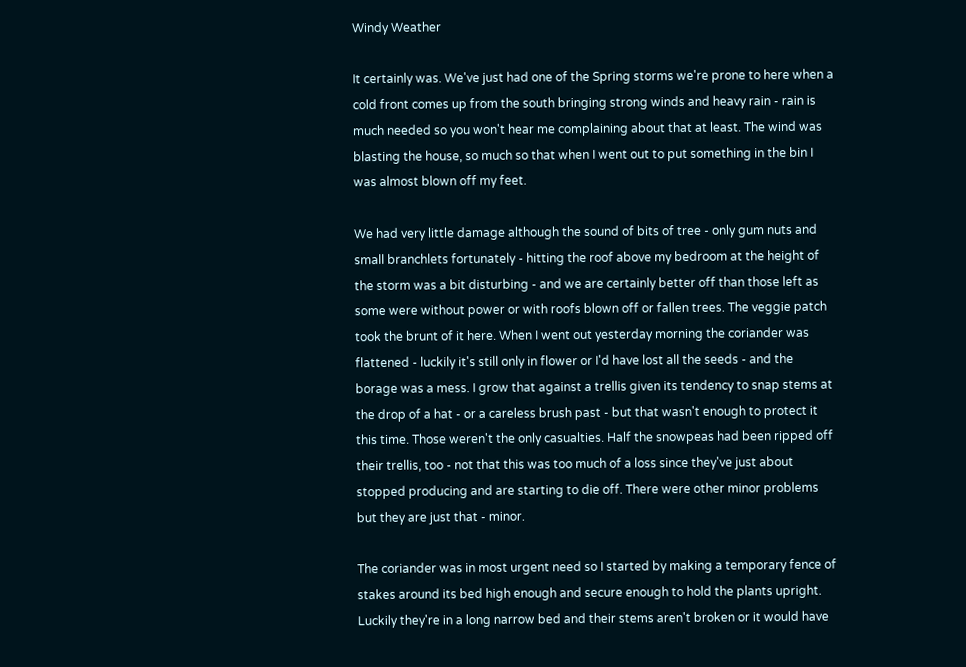Windy Weather

It certainly was. We've just had one of the Spring storms we're prone to here when a cold front comes up from the south bringing strong winds and heavy rain - rain is much needed so you won't hear me complaining about that at least. The wind was blasting the house, so much so that when I went out to put something in the bin I was almost blown off my feet.

We had very little damage although the sound of bits of tree - only gum nuts and small branchlets fortunately - hitting the roof above my bedroom at the height of the storm was a bit disturbing - and we are certainly better off than those left as some were without power or with roofs blown off or fallen trees. The veggie patch took the brunt of it here. When I went out yesterday morning the coriander was flattened - luckily it's still only in flower or I'd have lost all the seeds - and the borage was a mess. I grow that against a trellis given its tendency to snap stems at the drop of a hat - or a careless brush past - but that wasn't enough to protect it this time. Those weren't the only casualties. Half the snowpeas had been ripped off their trellis, too - not that this was too much of a loss since they've just about stopped producing and are starting to die off. There were other minor problems but they are just that - minor.

The coriander was in most urgent need so I started by making a temporary fence of stakes around its bed high enough and secure enough to hold the plants upright. Luckily they're in a long narrow bed and their stems aren't broken or it would have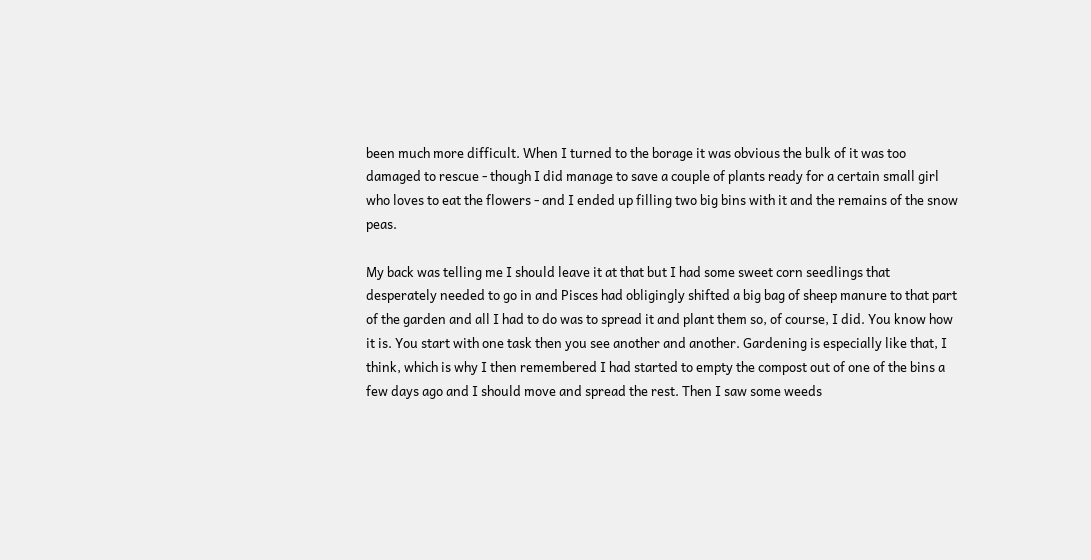been much more difficult. When I turned to the borage it was obvious the bulk of it was too damaged to rescue - though I did manage to save a couple of plants ready for a certain small girl who loves to eat the flowers - and I ended up filling two big bins with it and the remains of the snow peas.

My back was telling me I should leave it at that but I had some sweet corn seedlings that desperately needed to go in and Pisces had obligingly shifted a big bag of sheep manure to that part of the garden and all I had to do was to spread it and plant them so, of course, I did. You know how it is. You start with one task then you see another and another. Gardening is especially like that, I think, which is why I then remembered I had started to empty the compost out of one of the bins a few days ago and I should move and spread the rest. Then I saw some weeds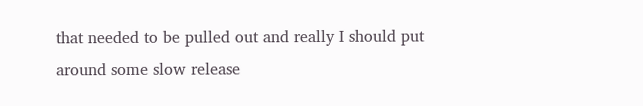that needed to be pulled out and really I should put around some slow release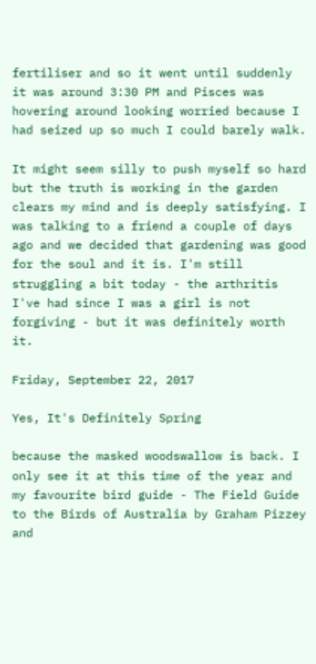fertiliser and so it went until suddenly it was around 3:30 PM and Pisces was hovering around looking worried because I had seized up so much I could barely walk.

It might seem silly to push myself so hard but the truth is working in the garden clears my mind and is deeply satisfying. I was talking to a friend a couple of days ago and we decided that gardening was good for the soul and it is. I'm still struggling a bit today - the arthritis I've had since I was a girl is not forgiving - but it was definitely worth it.

Friday, September 22, 2017

Yes, It's Definitely Spring

because the masked woodswallow is back. I only see it at this time of the year and my favourite bird guide - The Field Guide to the Birds of Australia by Graham Pizzey and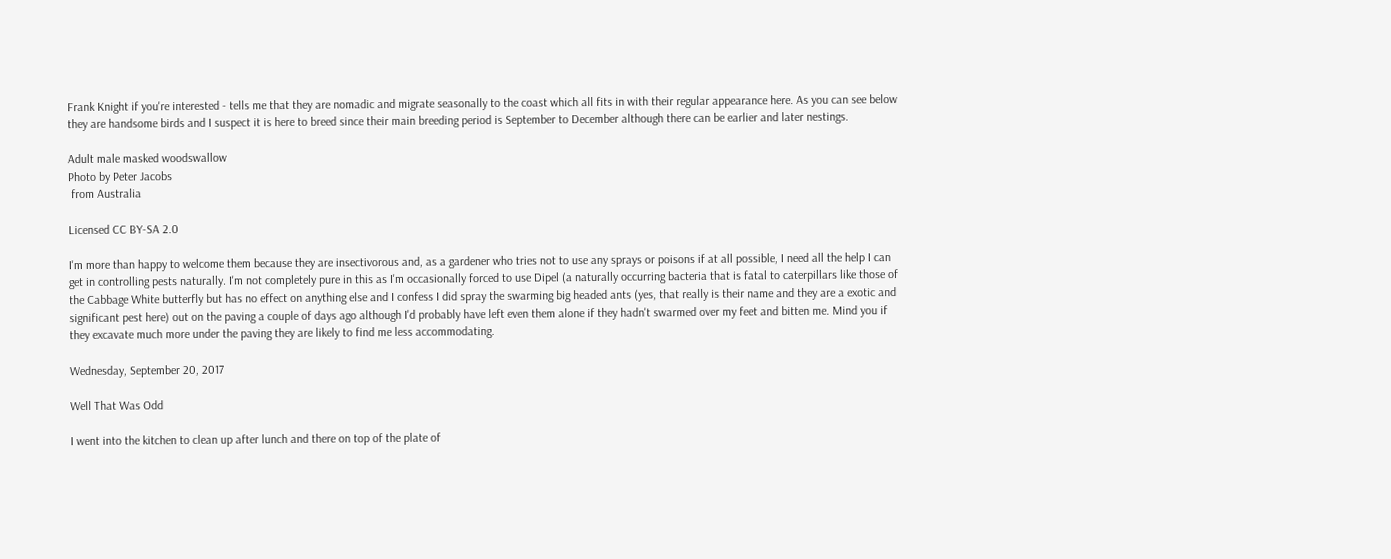Frank Knight if you're interested - tells me that they are nomadic and migrate seasonally to the coast which all fits in with their regular appearance here. As you can see below they are handsome birds and I suspect it is here to breed since their main breeding period is September to December although there can be earlier and later nestings.

Adult male masked woodswallow
Photo by Peter Jacobs
 from Australia

Licensed CC BY-SA 2.0

I'm more than happy to welcome them because they are insectivorous and, as a gardener who tries not to use any sprays or poisons if at all possible, I need all the help I can get in controlling pests naturally. I'm not completely pure in this as I'm occasionally forced to use Dipel (a naturally occurring bacteria that is fatal to caterpillars like those of the Cabbage White butterfly but has no effect on anything else and I confess I did spray the swarming big headed ants (yes, that really is their name and they are a exotic and significant pest here) out on the paving a couple of days ago although I'd probably have left even them alone if they hadn't swarmed over my feet and bitten me. Mind you if they excavate much more under the paving they are likely to find me less accommodating.

Wednesday, September 20, 2017

Well That Was Odd

I went into the kitchen to clean up after lunch and there on top of the plate of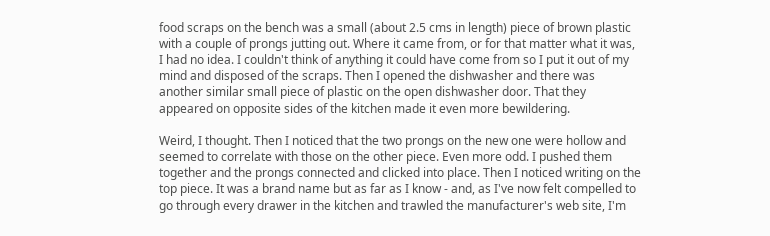food scraps on the bench was a small (about 2.5 cms in length) piece of brown plastic with a couple of prongs jutting out. Where it came from, or for that matter what it was, I had no idea. I couldn't think of anything it could have come from so I put it out of my mind and disposed of the scraps. Then I opened the dishwasher and there was another similar small piece of plastic on the open dishwasher door. That they appeared on opposite sides of the kitchen made it even more bewildering.

Weird, I thought. Then I noticed that the two prongs on the new one were hollow and seemed to correlate with those on the other piece. Even more odd. I pushed them together and the prongs connected and clicked into place. Then I noticed writing on the top piece. It was a brand name but as far as I know - and, as I've now felt compelled to go through every drawer in the kitchen and trawled the manufacturer's web site, I'm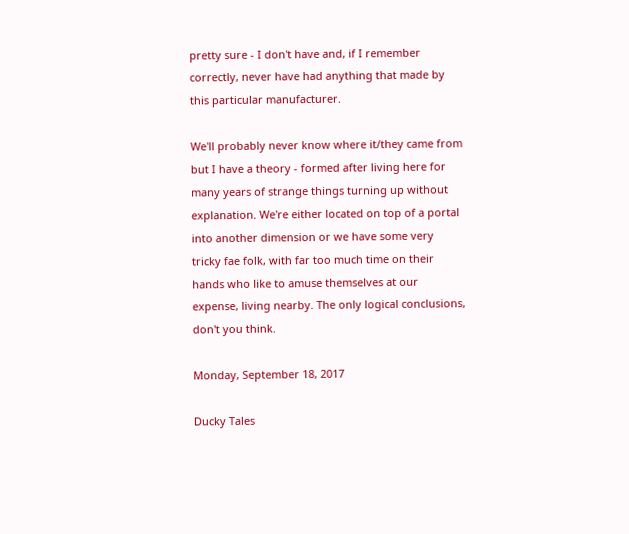pretty sure - I don't have and, if I remember correctly, never have had anything that made by this particular manufacturer.

We'll probably never know where it/they came from but I have a theory - formed after living here for many years of strange things turning up without explanation. We're either located on top of a portal into another dimension or we have some very tricky fae folk, with far too much time on their hands who like to amuse themselves at our expense, living nearby. The only logical conclusions, don't you think.

Monday, September 18, 2017

Ducky Tales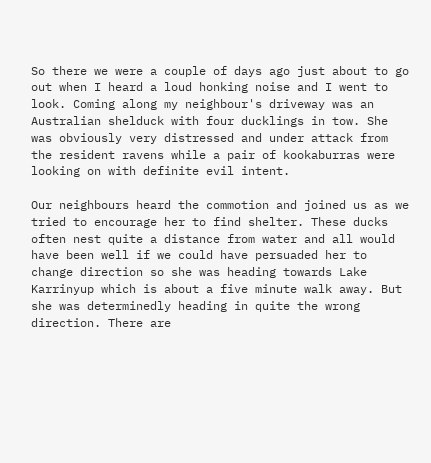So there we were a couple of days ago just about to go out when I heard a loud honking noise and I went to look. Coming along my neighbour's driveway was an Australian shelduck with four ducklings in tow. She was obviously very distressed and under attack from the resident ravens while a pair of kookaburras were looking on with definite evil intent.

Our neighbours heard the commotion and joined us as we tried to encourage her to find shelter. These ducks often nest quite a distance from water and all would have been well if we could have persuaded her to change direction so she was heading towards Lake Karrinyup which is about a five minute walk away. But she was determinedly heading in quite the wrong direction. There are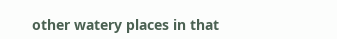other watery places in that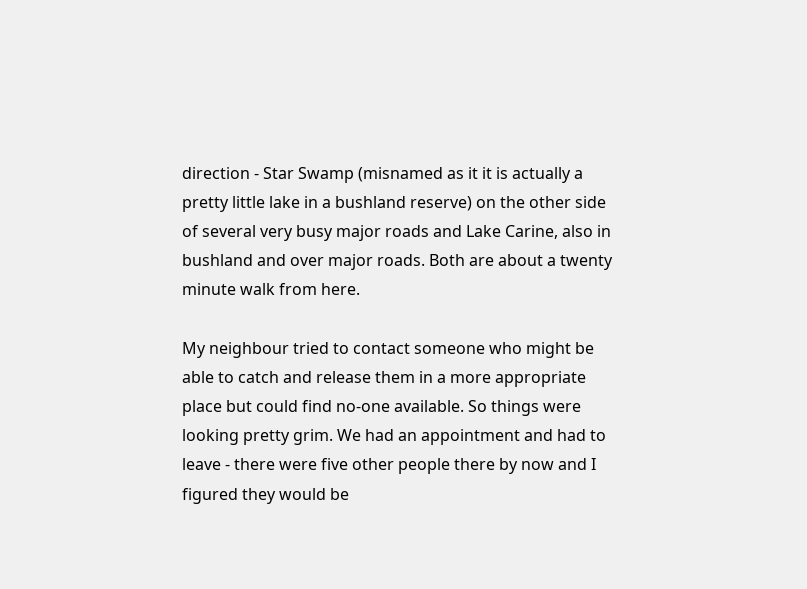direction - Star Swamp (misnamed as it it is actually a pretty little lake in a bushland reserve) on the other side of several very busy major roads and Lake Carine, also in bushland and over major roads. Both are about a twenty minute walk from here.

My neighbour tried to contact someone who might be able to catch and release them in a more appropriate place but could find no-one available. So things were looking pretty grim. We had an appointment and had to leave - there were five other people there by now and I figured they would be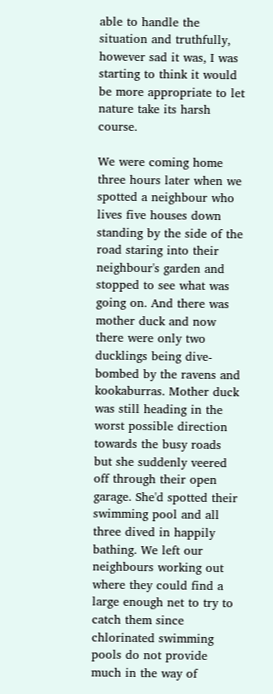able to handle the situation and truthfully, however sad it was, I was starting to think it would be more appropriate to let nature take its harsh course.

We were coming home three hours later when we spotted a neighbour who lives five houses down standing by the side of the road staring into their neighbour's garden and stopped to see what was going on. And there was mother duck and now there were only two ducklings being dive-bombed by the ravens and kookaburras. Mother duck was still heading in the worst possible direction towards the busy roads but she suddenly veered off through their open garage. She'd spotted their swimming pool and all three dived in happily bathing. We left our neighbours working out where they could find a large enough net to try to catch them since chlorinated swimming pools do not provide much in the way of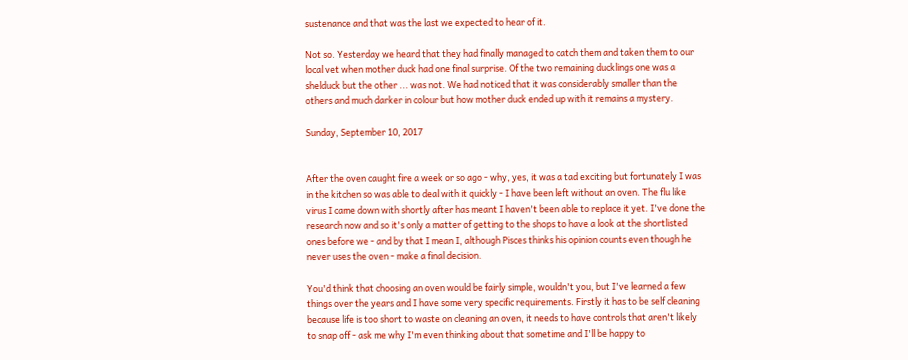sustenance and that was the last we expected to hear of it.

Not so. Yesterday we heard that they had finally managed to catch them and taken them to our local vet when mother duck had one final surprise. Of the two remaining ducklings one was a shelduck but the other ... was not. We had noticed that it was considerably smaller than the others and much darker in colour but how mother duck ended up with it remains a mystery.

Sunday, September 10, 2017


After the oven caught fire a week or so ago - why, yes, it was a tad exciting but fortunately I was in the kitchen so was able to deal with it quickly - I have been left without an oven. The flu like virus I came down with shortly after has meant I haven't been able to replace it yet. I've done the research now and so it's only a matter of getting to the shops to have a look at the shortlisted ones before we - and by that I mean I, although Pisces thinks his opinion counts even though he never uses the oven - make a final decision.

You'd think that choosing an oven would be fairly simple, wouldn't you, but I've learned a few things over the years and I have some very specific requirements. Firstly it has to be self cleaning because life is too short to waste on cleaning an oven, it needs to have controls that aren't likely to snap off - ask me why I'm even thinking about that sometime and I'll be happy to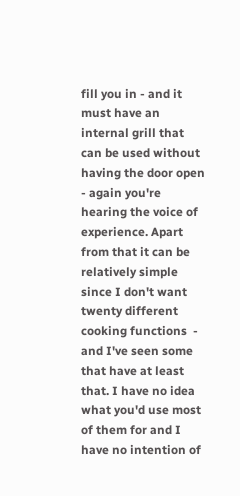fill you in - and it must have an internal grill that can be used without having the door open - again you're hearing the voice of experience. Apart from that it can be relatively simple since I don't want twenty different cooking functions  - and I've seen some that have at least that. I have no idea what you'd use most of them for and I have no intention of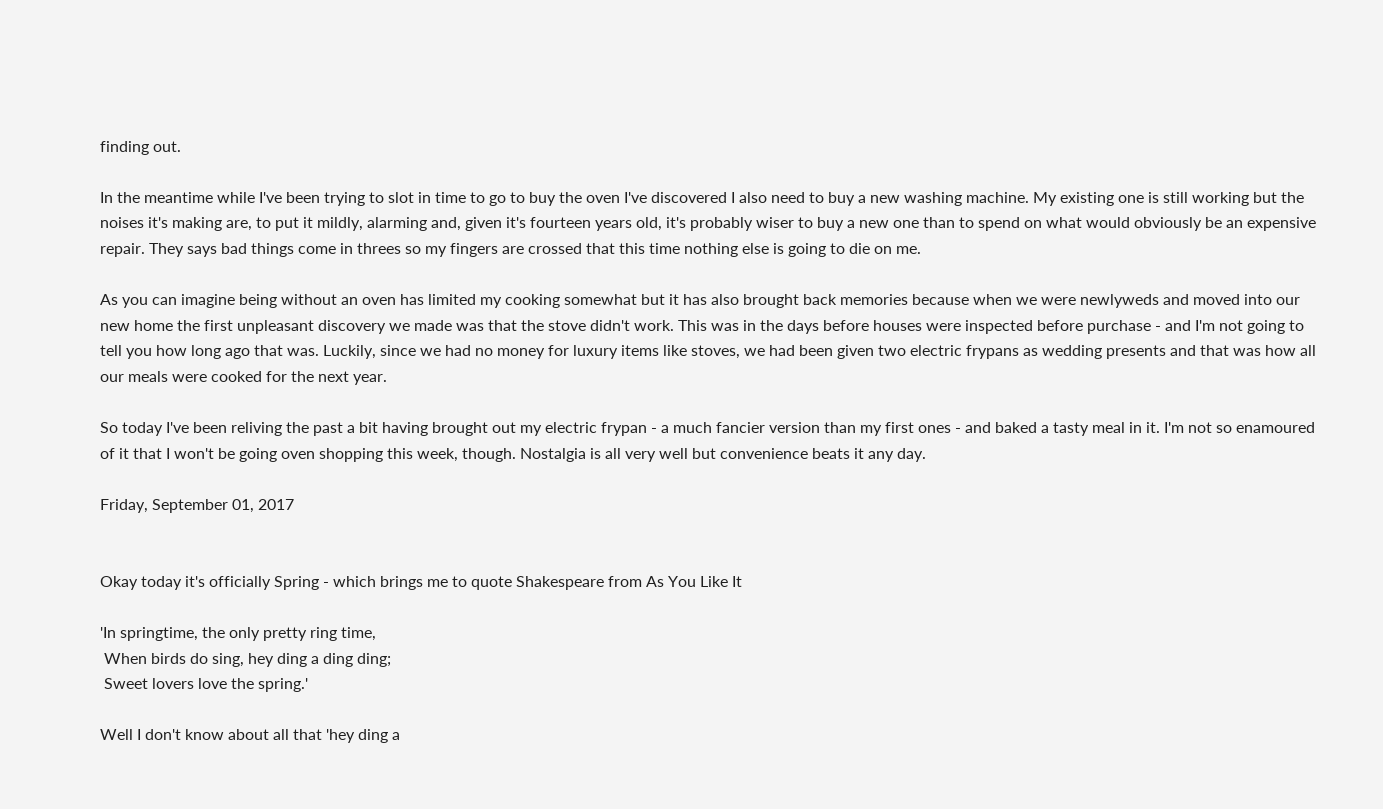finding out.

In the meantime while I've been trying to slot in time to go to buy the oven I've discovered I also need to buy a new washing machine. My existing one is still working but the noises it's making are, to put it mildly, alarming and, given it's fourteen years old, it's probably wiser to buy a new one than to spend on what would obviously be an expensive repair. They says bad things come in threes so my fingers are crossed that this time nothing else is going to die on me.

As you can imagine being without an oven has limited my cooking somewhat but it has also brought back memories because when we were newlyweds and moved into our new home the first unpleasant discovery we made was that the stove didn't work. This was in the days before houses were inspected before purchase - and I'm not going to tell you how long ago that was. Luckily, since we had no money for luxury items like stoves, we had been given two electric frypans as wedding presents and that was how all our meals were cooked for the next year.

So today I've been reliving the past a bit having brought out my electric frypan - a much fancier version than my first ones - and baked a tasty meal in it. I'm not so enamoured of it that I won't be going oven shopping this week, though. Nostalgia is all very well but convenience beats it any day.

Friday, September 01, 2017


Okay today it's officially Spring - which brings me to quote Shakespeare from As You Like It

'In springtime, the only pretty ring time,
 When birds do sing, hey ding a ding ding;
 Sweet lovers love the spring.'

Well I don't know about all that 'hey ding a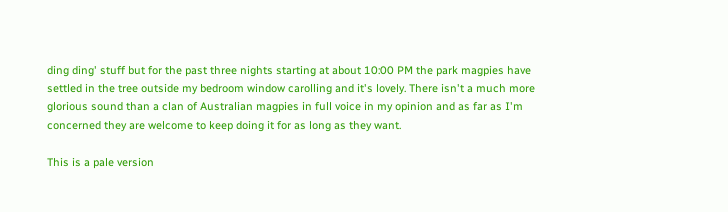ding ding' stuff but for the past three nights starting at about 10:00 PM the park magpies have settled in the tree outside my bedroom window carolling and it's lovely. There isn't a much more glorious sound than a clan of Australian magpies in full voice in my opinion and as far as I'm concerned they are welcome to keep doing it for as long as they want.

This is a pale version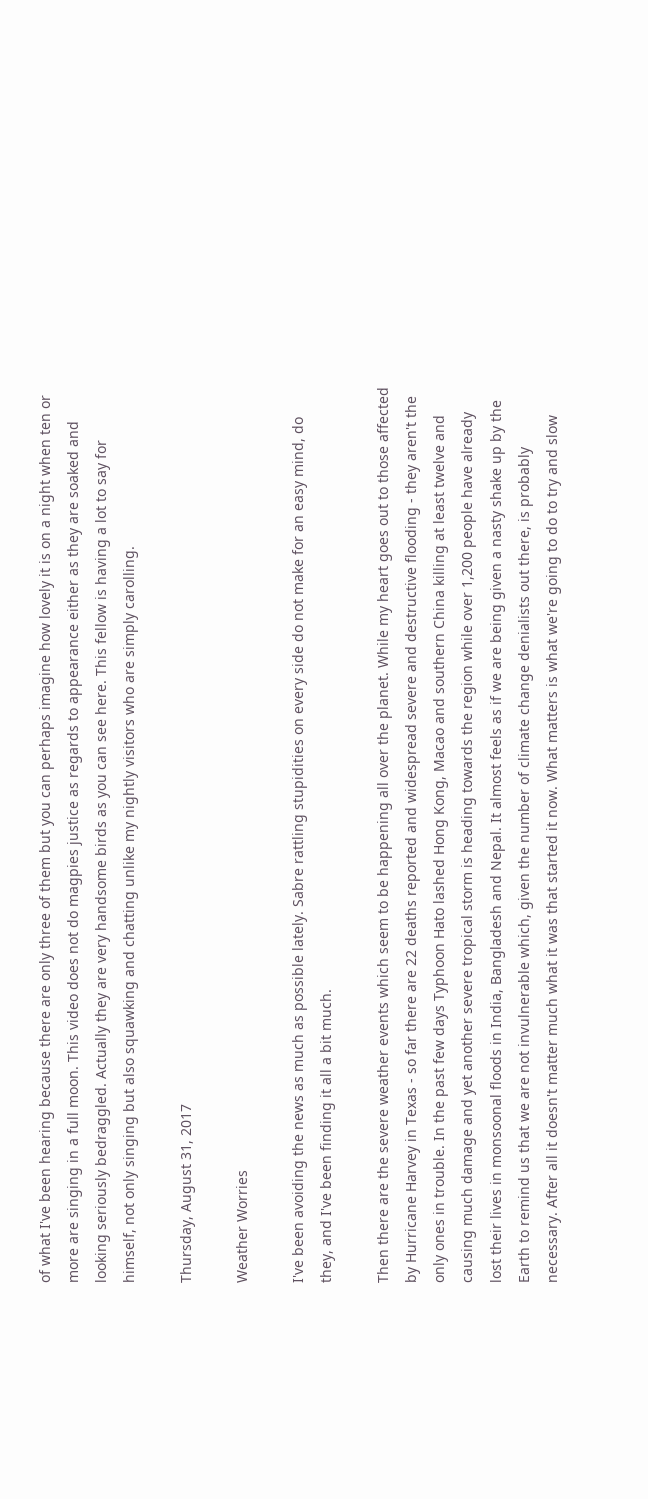of what I've been hearing because there are only three of them but you can perhaps imagine how lovely it is on a night when ten or more are singing in a full moon. This video does not do magpies justice as regards to appearance either as they are soaked and looking seriously bedraggled. Actually they are very handsome birds as you can see here. This fellow is having a lot to say for himself, not only singing but also squawking and chatting unlike my nightly visitors who are simply carolling.

Thursday, August 31, 2017

Weather Worries

I've been avoiding the news as much as possible lately. Sabre rattling stupidities on every side do not make for an easy mind, do they, and I've been finding it all a bit much.

Then there are the severe weather events which seem to be happening all over the planet. While my heart goes out to those affected by Hurricane Harvey in Texas - so far there are 22 deaths reported and widespread severe and destructive flooding - they aren't the only ones in trouble. In the past few days Typhoon Hato lashed Hong Kong, Macao and southern China killing at least twelve and causing much damage and yet another severe tropical storm is heading towards the region while over 1,200 people have already lost their lives in monsoonal floods in India, Bangladesh and Nepal. It almost feels as if we are being given a nasty shake up by the Earth to remind us that we are not invulnerable which, given the number of climate change denialists out there, is probably necessary. After all it doesn't matter much what it was that started it now. What matters is what we're going to do to try and slow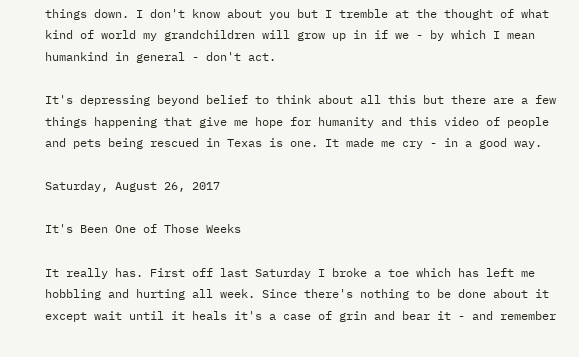things down. I don't know about you but I tremble at the thought of what kind of world my grandchildren will grow up in if we - by which I mean humankind in general - don't act.

It's depressing beyond belief to think about all this but there are a few things happening that give me hope for humanity and this video of people and pets being rescued in Texas is one. It made me cry - in a good way.

Saturday, August 26, 2017

It's Been One of Those Weeks

It really has. First off last Saturday I broke a toe which has left me hobbling and hurting all week. Since there's nothing to be done about it except wait until it heals it's a case of grin and bear it - and remember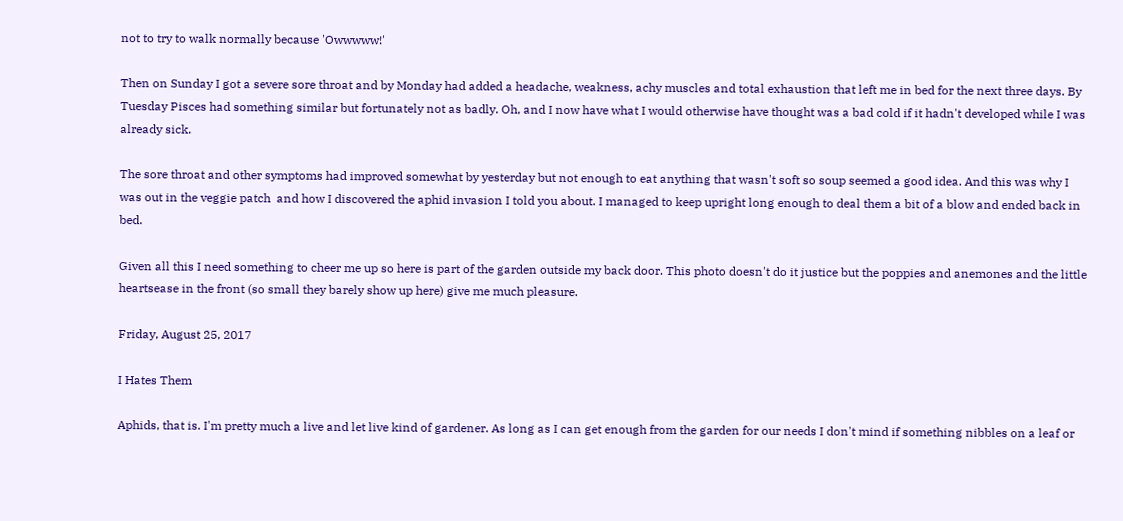not to try to walk normally because 'Owwwww!'

Then on Sunday I got a severe sore throat and by Monday had added a headache, weakness, achy muscles and total exhaustion that left me in bed for the next three days. By Tuesday Pisces had something similar but fortunately not as badly. Oh, and I now have what I would otherwise have thought was a bad cold if it hadn't developed while I was already sick.

The sore throat and other symptoms had improved somewhat by yesterday but not enough to eat anything that wasn't soft so soup seemed a good idea. And this was why I was out in the veggie patch  and how I discovered the aphid invasion I told you about. I managed to keep upright long enough to deal them a bit of a blow and ended back in bed.

Given all this I need something to cheer me up so here is part of the garden outside my back door. This photo doesn't do it justice but the poppies and anemones and the little heartsease in the front (so small they barely show up here) give me much pleasure.

Friday, August 25, 2017

I Hates Them

Aphids, that is. I'm pretty much a live and let live kind of gardener. As long as I can get enough from the garden for our needs I don't mind if something nibbles on a leaf or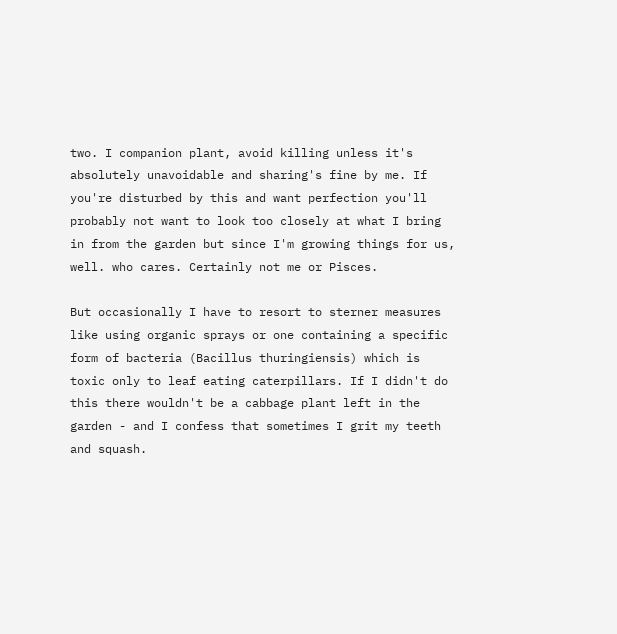two. I companion plant, avoid killing unless it's absolutely unavoidable and sharing's fine by me. If you're disturbed by this and want perfection you'll probably not want to look too closely at what I bring in from the garden but since I'm growing things for us, well. who cares. Certainly not me or Pisces.

But occasionally I have to resort to sterner measures like using organic sprays or one containing a specific form of bacteria (Bacillus thuringiensis) which is toxic only to leaf eating caterpillars. If I didn't do this there wouldn't be a cabbage plant left in the garden - and I confess that sometimes I grit my teeth and squash.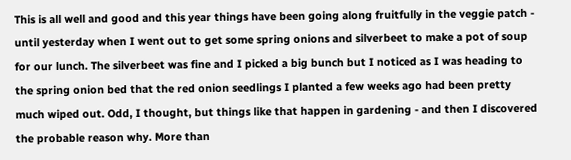This is all well and good and this year things have been going along fruitfully in the veggie patch - until yesterday when I went out to get some spring onions and silverbeet to make a pot of soup for our lunch. The silverbeet was fine and I picked a big bunch but I noticed as I was heading to the spring onion bed that the red onion seedlings I planted a few weeks ago had been pretty much wiped out. Odd, I thought, but things like that happen in gardening - and then I discovered the probable reason why. More than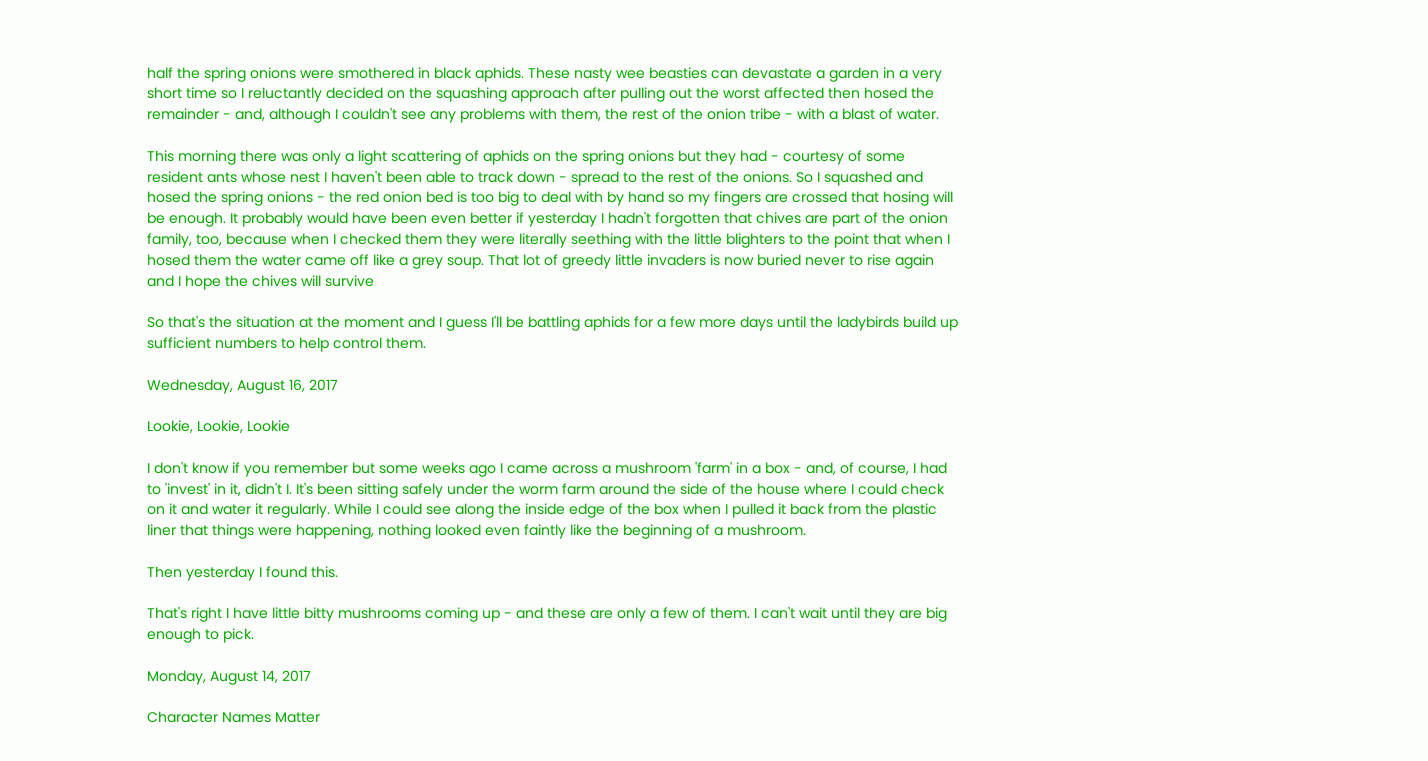half the spring onions were smothered in black aphids. These nasty wee beasties can devastate a garden in a very short time so I reluctantly decided on the squashing approach after pulling out the worst affected then hosed the remainder - and, although I couldn't see any problems with them, the rest of the onion tribe - with a blast of water.

This morning there was only a light scattering of aphids on the spring onions but they had - courtesy of some resident ants whose nest I haven't been able to track down - spread to the rest of the onions. So I squashed and hosed the spring onions - the red onion bed is too big to deal with by hand so my fingers are crossed that hosing will be enough. It probably would have been even better if yesterday I hadn't forgotten that chives are part of the onion family, too, because when I checked them they were literally seething with the little blighters to the point that when I hosed them the water came off like a grey soup. That lot of greedy little invaders is now buried never to rise again and I hope the chives will survive

So that's the situation at the moment and I guess I'll be battling aphids for a few more days until the ladybirds build up sufficient numbers to help control them.

Wednesday, August 16, 2017

Lookie, Lookie, Lookie

I don't know if you remember but some weeks ago I came across a mushroom 'farm' in a box - and, of course, I had to 'invest' in it, didn't I. It's been sitting safely under the worm farm around the side of the house where I could check on it and water it regularly. While I could see along the inside edge of the box when I pulled it back from the plastic liner that things were happening, nothing looked even faintly like the beginning of a mushroom.

Then yesterday I found this.

That's right I have little bitty mushrooms coming up - and these are only a few of them. I can't wait until they are big enough to pick.

Monday, August 14, 2017

Character Names Matter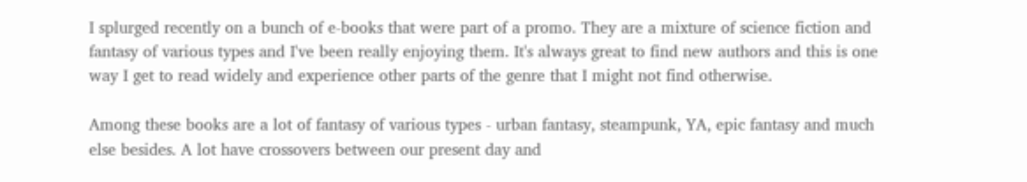I splurged recently on a bunch of e-books that were part of a promo. They are a mixture of science fiction and fantasy of various types and I've been really enjoying them. It's always great to find new authors and this is one way I get to read widely and experience other parts of the genre that I might not find otherwise.

Among these books are a lot of fantasy of various types - urban fantasy, steampunk, YA, epic fantasy and much else besides. A lot have crossovers between our present day and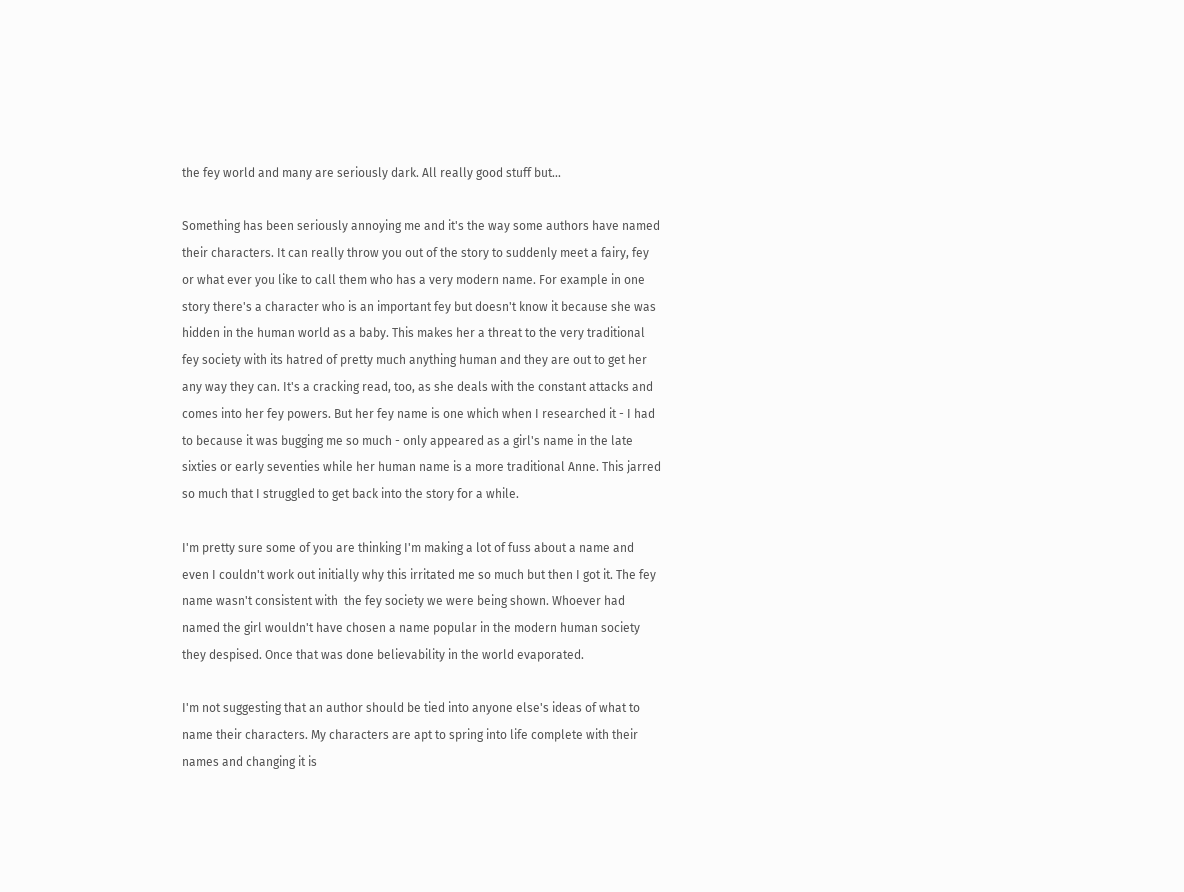the fey world and many are seriously dark. All really good stuff but...

Something has been seriously annoying me and it's the way some authors have named their characters. It can really throw you out of the story to suddenly meet a fairy, fey or what ever you like to call them who has a very modern name. For example in one story there's a character who is an important fey but doesn't know it because she was hidden in the human world as a baby. This makes her a threat to the very traditional fey society with its hatred of pretty much anything human and they are out to get her any way they can. It's a cracking read, too, as she deals with the constant attacks and comes into her fey powers. But her fey name is one which when I researched it - I had to because it was bugging me so much - only appeared as a girl's name in the late sixties or early seventies while her human name is a more traditional Anne. This jarred so much that I struggled to get back into the story for a while.

I'm pretty sure some of you are thinking I'm making a lot of fuss about a name and even I couldn't work out initially why this irritated me so much but then I got it. The fey name wasn't consistent with  the fey society we were being shown. Whoever had named the girl wouldn't have chosen a name popular in the modern human society they despised. Once that was done believability in the world evaporated.

I'm not suggesting that an author should be tied into anyone else's ideas of what to name their characters. My characters are apt to spring into life complete with their names and changing it is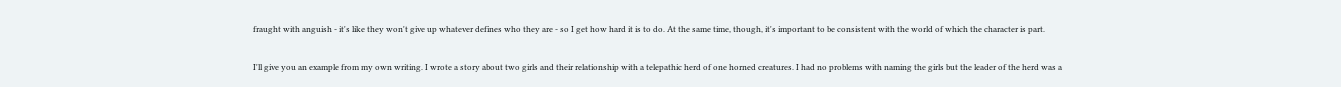fraught with anguish - it's like they won't give up whatever defines who they are - so I get how hard it is to do. At the same time, though, it's important to be consistent with the world of which the character is part.

I'll give you an example from my own writing. I wrote a story about two girls and their relationship with a telepathic herd of one horned creatures. I had no problems with naming the girls but the leader of the herd was a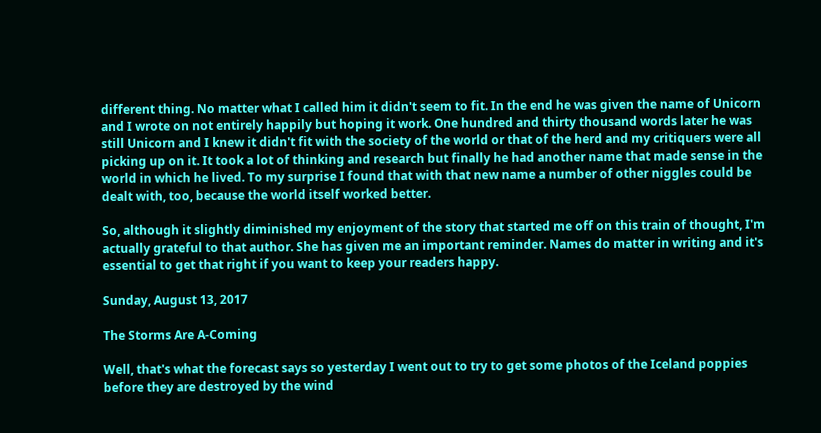different thing. No matter what I called him it didn't seem to fit. In the end he was given the name of Unicorn and I wrote on not entirely happily but hoping it work. One hundred and thirty thousand words later he was still Unicorn and I knew it didn't fit with the society of the world or that of the herd and my critiquers were all picking up on it. It took a lot of thinking and research but finally he had another name that made sense in the world in which he lived. To my surprise I found that with that new name a number of other niggles could be dealt with, too, because the world itself worked better.

So, although it slightly diminished my enjoyment of the story that started me off on this train of thought, I'm actually grateful to that author. She has given me an important reminder. Names do matter in writing and it's essential to get that right if you want to keep your readers happy.

Sunday, August 13, 2017

The Storms Are A-Coming

Well, that's what the forecast says so yesterday I went out to try to get some photos of the Iceland poppies before they are destroyed by the wind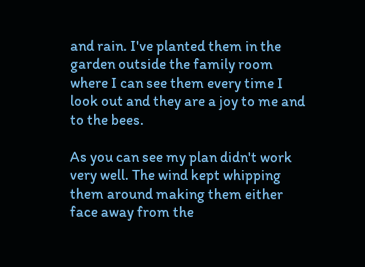and rain. I've planted them in the garden outside the family room where I can see them every time I look out and they are a joy to me and to the bees.

As you can see my plan didn't work very well. The wind kept whipping them around making them either face away from the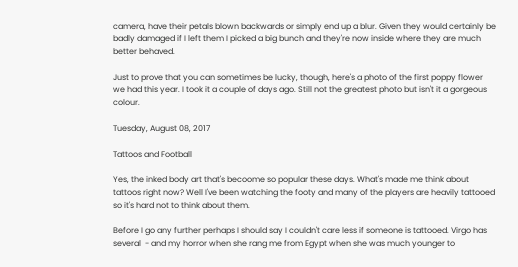camera, have their petals blown backwards or simply end up a blur. Given they would certainly be badly damaged if I left them I picked a big bunch and they're now inside where they are much better behaved.

Just to prove that you can sometimes be lucky, though, here's a photo of the first poppy flower we had this year. I took it a couple of days ago. Still not the greatest photo but isn't it a gorgeous colour.

Tuesday, August 08, 2017

Tattoos and Football

Yes, the inked body art that's becoome so popular these days. What's made me think about tattoos right now? Well I've been watching the footy and many of the players are heavily tattooed so it's hard not to think about them.

Before I go any further perhaps I should say I couldn't care less if someone is tattooed. Virgo has several  - and my horror when she rang me from Egypt when she was much younger to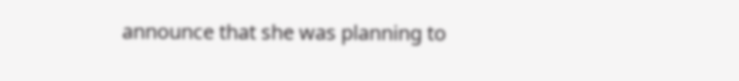announce that she was planning to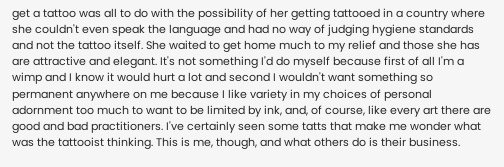get a tattoo was all to do with the possibility of her getting tattooed in a country where she couldn't even speak the language and had no way of judging hygiene standards and not the tattoo itself. She waited to get home much to my relief and those she has are attractive and elegant. It's not something I'd do myself because first of all I'm a wimp and I know it would hurt a lot and second I wouldn't want something so permanent anywhere on me because I like variety in my choices of personal adornment too much to want to be limited by ink, and, of course, like every art there are good and bad practitioners. I've certainly seen some tatts that make me wonder what was the tattooist thinking. This is me, though, and what others do is their business.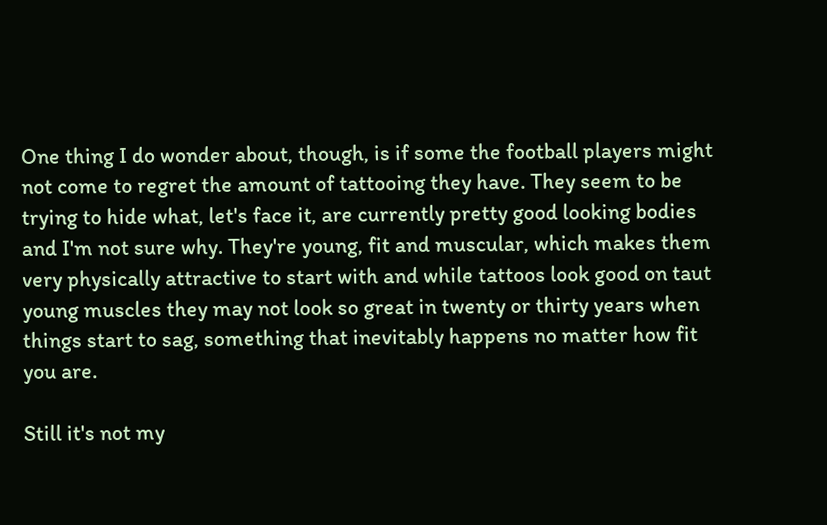One thing I do wonder about, though, is if some the football players might not come to regret the amount of tattooing they have. They seem to be trying to hide what, let's face it, are currently pretty good looking bodies and I'm not sure why. They're young, fit and muscular, which makes them very physically attractive to start with and while tattoos look good on taut young muscles they may not look so great in twenty or thirty years when things start to sag, something that inevitably happens no matter how fit you are.

Still it's not my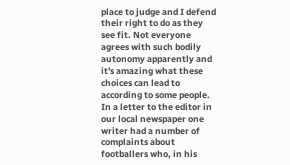place to judge and I defend their right to do as they see fit. Not everyone agrees with such bodily autonomy apparently and it's amazing what these choices can lead to according to some people. In a letter to the editor in our local newspaper one writer had a number of complaints about footballers who, in his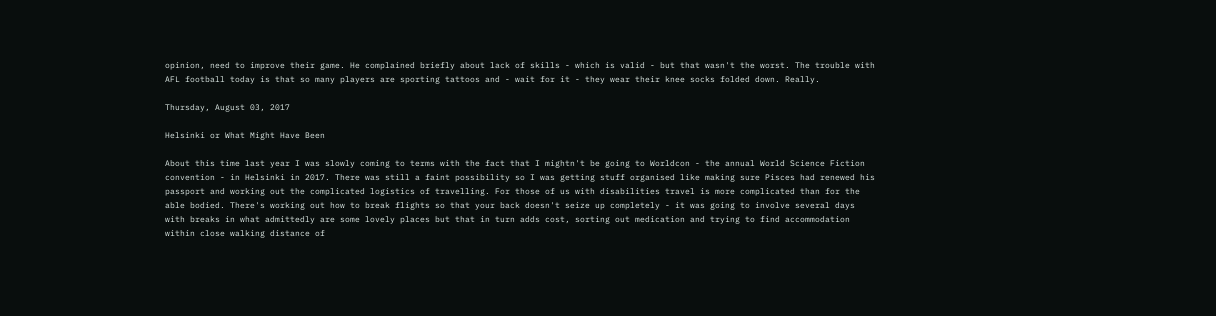opinion, need to improve their game. He complained briefly about lack of skills - which is valid - but that wasn't the worst. The trouble with AFL football today is that so many players are sporting tattoos and - wait for it - they wear their knee socks folded down. Really.

Thursday, August 03, 2017

Helsinki or What Might Have Been

About this time last year I was slowly coming to terms with the fact that I mightn't be going to Worldcon - the annual World Science Fiction convention - in Helsinki in 2017. There was still a faint possibility so I was getting stuff organised like making sure Pisces had renewed his passport and working out the complicated logistics of travelling. For those of us with disabilities travel is more complicated than for the able bodied. There's working out how to break flights so that your back doesn't seize up completely - it was going to involve several days with breaks in what admittedly are some lovely places but that in turn adds cost, sorting out medication and trying to find accommodation within close walking distance of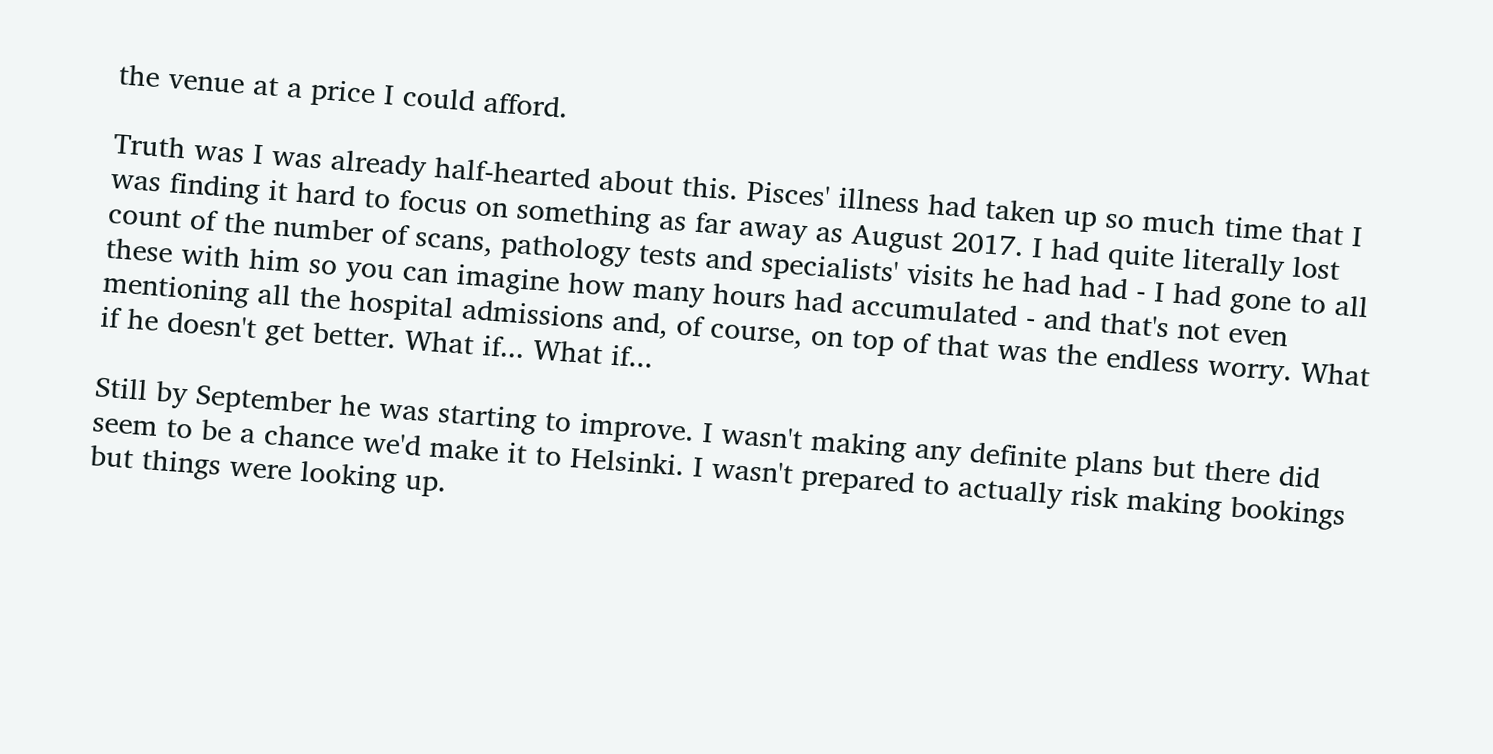the venue at a price I could afford.

Truth was I was already half-hearted about this. Pisces' illness had taken up so much time that I was finding it hard to focus on something as far away as August 2017. I had quite literally lost count of the number of scans, pathology tests and specialists' visits he had had - I had gone to all these with him so you can imagine how many hours had accumulated - and that's not even mentioning all the hospital admissions and, of course, on top of that was the endless worry. What if he doesn't get better. What if... What if...

Still by September he was starting to improve. I wasn't making any definite plans but there did seem to be a chance we'd make it to Helsinki. I wasn't prepared to actually risk making bookings but things were looking up.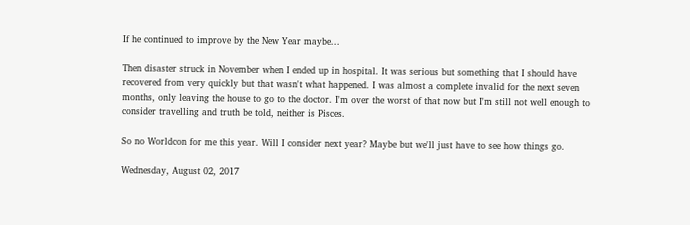If he continued to improve by the New Year maybe...

Then disaster struck in November when I ended up in hospital. It was serious but something that I should have recovered from very quickly but that wasn't what happened. I was almost a complete invalid for the next seven months, only leaving the house to go to the doctor. I'm over the worst of that now but I'm still not well enough to consider travelling and truth be told, neither is Pisces.

So no Worldcon for me this year. Will I consider next year? Maybe but we'll just have to see how things go.

Wednesday, August 02, 2017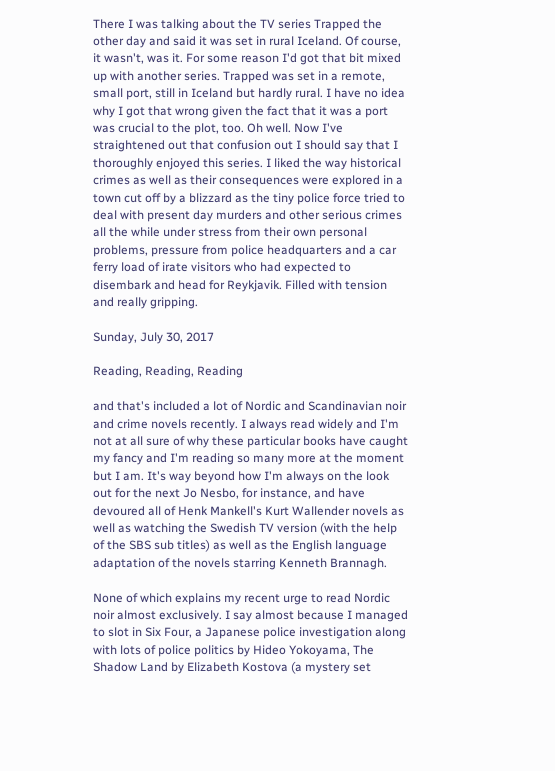There I was talking about the TV series Trapped the other day and said it was set in rural Iceland. Of course, it wasn't, was it. For some reason I'd got that bit mixed up with another series. Trapped was set in a remote, small port, still in Iceland but hardly rural. I have no idea why I got that wrong given the fact that it was a port was crucial to the plot, too. Oh well. Now I've straightened out that confusion out I should say that I thoroughly enjoyed this series. I liked the way historical crimes as well as their consequences were explored in a town cut off by a blizzard as the tiny police force tried to deal with present day murders and other serious crimes all the while under stress from their own personal problems, pressure from police headquarters and a car ferry load of irate visitors who had expected to disembark and head for Reykjavik. Filled with tension and really gripping.

Sunday, July 30, 2017

Reading, Reading, Reading

and that's included a lot of Nordic and Scandinavian noir and crime novels recently. I always read widely and I'm not at all sure of why these particular books have caught my fancy and I'm reading so many more at the moment but I am. It's way beyond how I'm always on the look out for the next Jo Nesbo, for instance, and have devoured all of Henk Mankell's Kurt Wallender novels as well as watching the Swedish TV version (with the help of the SBS sub titles) as well as the English language adaptation of the novels starring Kenneth Brannagh.

None of which explains my recent urge to read Nordic noir almost exclusively. I say almost because I managed to slot in Six Four, a Japanese police investigation along with lots of police politics by Hideo Yokoyama, The Shadow Land by Elizabeth Kostova (a mystery set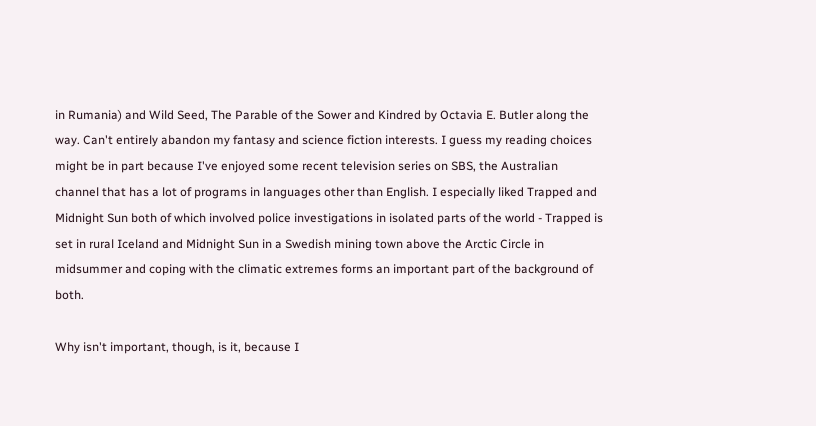in Rumania) and Wild Seed, The Parable of the Sower and Kindred by Octavia E. Butler along the way. Can't entirely abandon my fantasy and science fiction interests. I guess my reading choices might be in part because I've enjoyed some recent television series on SBS, the Australian channel that has a lot of programs in languages other than English. I especially liked Trapped and Midnight Sun both of which involved police investigations in isolated parts of the world - Trapped is set in rural Iceland and Midnight Sun in a Swedish mining town above the Arctic Circle in midsummer and coping with the climatic extremes forms an important part of the background of both.

Why isn't important, though, is it, because I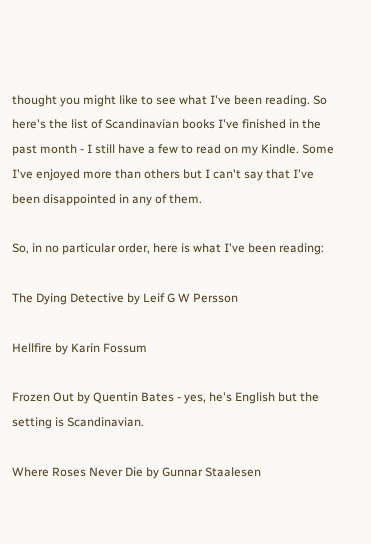thought you might like to see what I've been reading. So here's the list of Scandinavian books I've finished in the past month - I still have a few to read on my Kindle. Some I've enjoyed more than others but I can't say that I've been disappointed in any of them.

So, in no particular order, here is what I've been reading:

The Dying Detective by Leif G W Persson

Hellfire by Karin Fossum

Frozen Out by Quentin Bates - yes, he's English but the setting is Scandinavian.

Where Roses Never Die by Gunnar Staalesen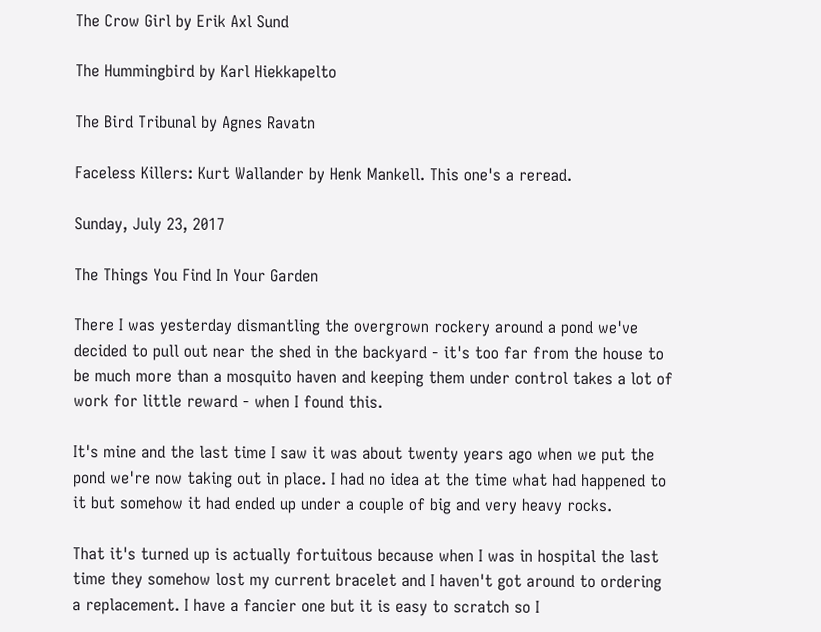The Crow Girl by Erik Axl Sund

The Hummingbird by Karl Hiekkapelto

The Bird Tribunal by Agnes Ravatn

Faceless Killers: Kurt Wallander by Henk Mankell. This one's a reread.

Sunday, July 23, 2017

The Things You Find In Your Garden

There I was yesterday dismantling the overgrown rockery around a pond we've decided to pull out near the shed in the backyard - it's too far from the house to be much more than a mosquito haven and keeping them under control takes a lot of work for little reward - when I found this.

It's mine and the last time I saw it was about twenty years ago when we put the pond we're now taking out in place. I had no idea at the time what had happened to it but somehow it had ended up under a couple of big and very heavy rocks.

That it's turned up is actually fortuitous because when I was in hospital the last time they somehow lost my current bracelet and I haven't got around to ordering a replacement. I have a fancier one but it is easy to scratch so I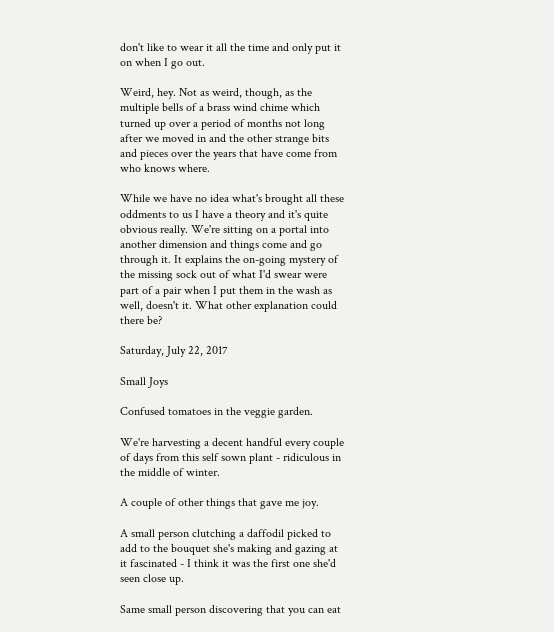don't like to wear it all the time and only put it on when I go out.

Weird, hey. Not as weird, though, as the multiple bells of a brass wind chime which turned up over a period of months not long after we moved in and the other strange bits and pieces over the years that have come from who knows where.

While we have no idea what's brought all these oddments to us I have a theory and it's quite obvious really. We're sitting on a portal into another dimension and things come and go through it. It explains the on-going mystery of the missing sock out of what I'd swear were part of a pair when I put them in the wash as well, doesn't it. What other explanation could there be?

Saturday, July 22, 2017

Small Joys

Confused tomatoes in the veggie garden.

We're harvesting a decent handful every couple of days from this self sown plant - ridiculous in the middle of winter.

A couple of other things that gave me joy.

A small person clutching a daffodil picked to add to the bouquet she's making and gazing at it fascinated - I think it was the first one she'd seen close up.

Same small person discovering that you can eat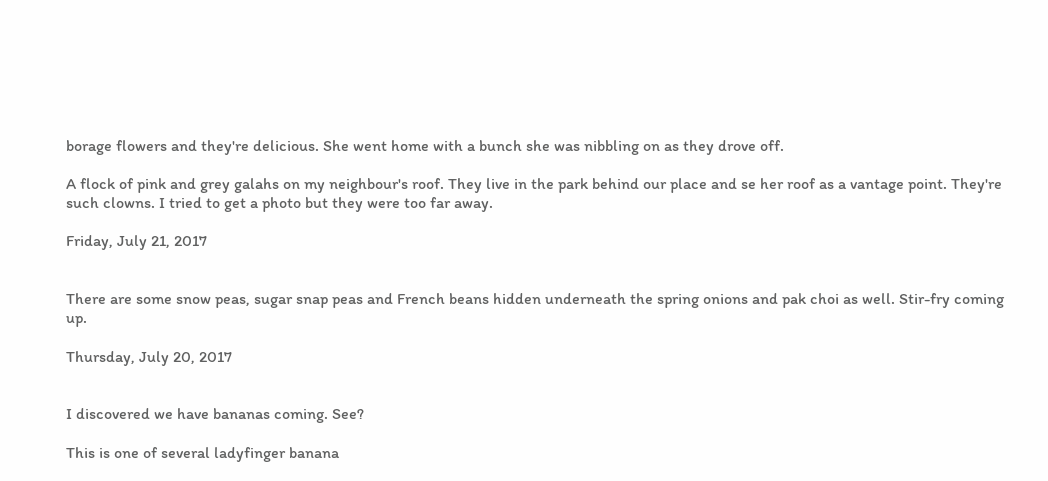borage flowers and they're delicious. She went home with a bunch she was nibbling on as they drove off.

A flock of pink and grey galahs on my neighbour's roof. They live in the park behind our place and se her roof as a vantage point. They're such clowns. I tried to get a photo but they were too far away.

Friday, July 21, 2017


There are some snow peas, sugar snap peas and French beans hidden underneath the spring onions and pak choi as well. Stir-fry coming up.

Thursday, July 20, 2017


I discovered we have bananas coming. See?

This is one of several ladyfinger banana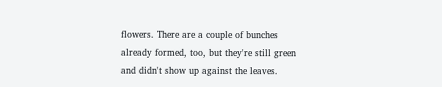flowers. There are a couple of bunches already formed, too, but they're still green and didn't show up against the leaves.